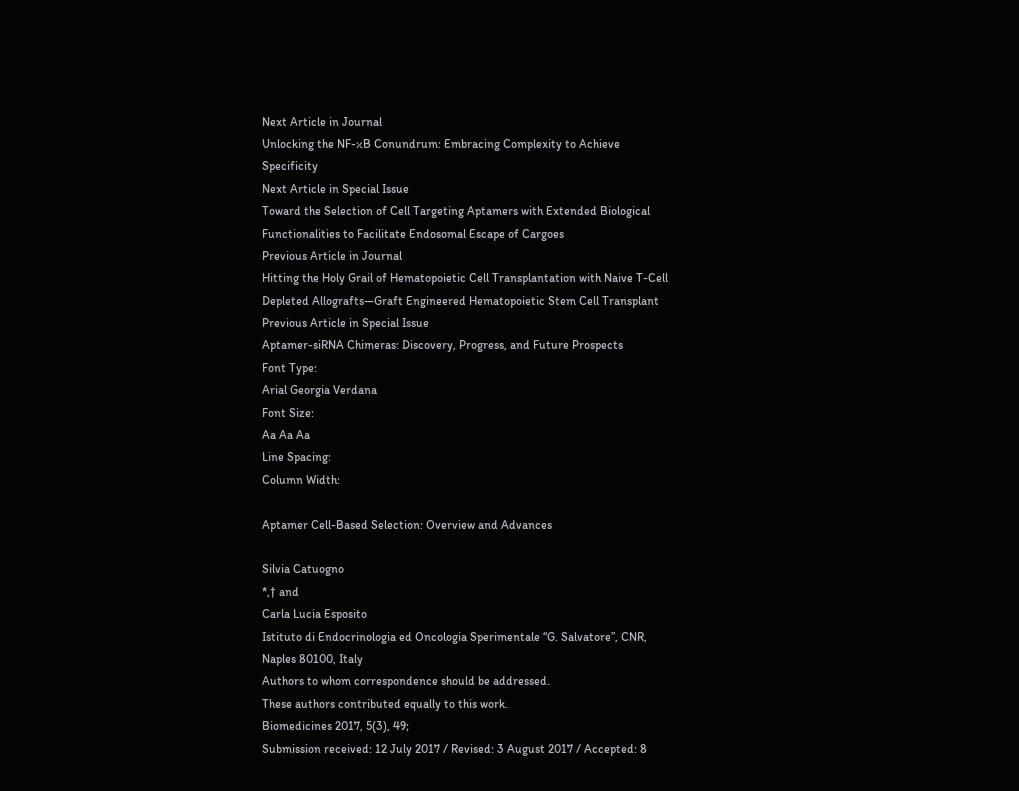Next Article in Journal
Unlocking the NF-κB Conundrum: Embracing Complexity to Achieve Specificity
Next Article in Special Issue
Toward the Selection of Cell Targeting Aptamers with Extended Biological Functionalities to Facilitate Endosomal Escape of Cargoes
Previous Article in Journal
Hitting the Holy Grail of Hematopoietic Cell Transplantation with Naive T-Cell Depleted Allografts—Graft Engineered Hematopoietic Stem Cell Transplant
Previous Article in Special Issue
Aptamer-siRNA Chimeras: Discovery, Progress, and Future Prospects
Font Type:
Arial Georgia Verdana
Font Size:
Aa Aa Aa
Line Spacing:
Column Width:

Aptamer Cell-Based Selection: Overview and Advances

Silvia Catuogno
*,† and
Carla Lucia Esposito
Istituto di Endocrinologia ed Oncologia Sperimentale “G. Salvatore”, CNR, Naples 80100, Italy
Authors to whom correspondence should be addressed.
These authors contributed equally to this work.
Biomedicines 2017, 5(3), 49;
Submission received: 12 July 2017 / Revised: 3 August 2017 / Accepted: 8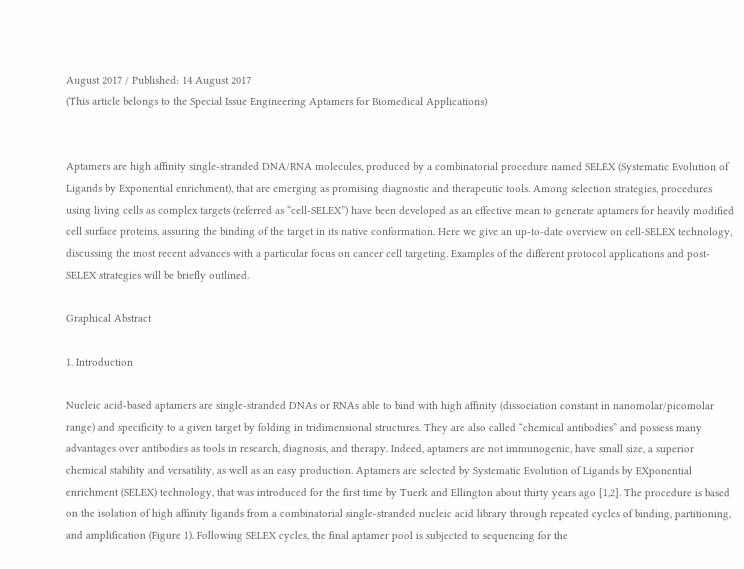August 2017 / Published: 14 August 2017
(This article belongs to the Special Issue Engineering Aptamers for Biomedical Applications)


Aptamers are high affinity single-stranded DNA/RNA molecules, produced by a combinatorial procedure named SELEX (Systematic Evolution of Ligands by Exponential enrichment), that are emerging as promising diagnostic and therapeutic tools. Among selection strategies, procedures using living cells as complex targets (referred as “cell-SELEX”) have been developed as an effective mean to generate aptamers for heavily modified cell surface proteins, assuring the binding of the target in its native conformation. Here we give an up-to-date overview on cell-SELEX technology, discussing the most recent advances with a particular focus on cancer cell targeting. Examples of the different protocol applications and post-SELEX strategies will be briefly outlined.

Graphical Abstract

1. Introduction

Nucleic acid-based aptamers are single-stranded DNAs or RNAs able to bind with high affinity (dissociation constant in nanomolar/picomolar range) and specificity to a given target by folding in tridimensional structures. They are also called “chemical antibodies” and possess many advantages over antibodies as tools in research, diagnosis, and therapy. Indeed, aptamers are not immunogenic, have small size, a superior chemical stability and versatility, as well as an easy production. Aptamers are selected by Systematic Evolution of Ligands by EXponential enrichment (SELEX) technology, that was introduced for the first time by Tuerk and Ellington about thirty years ago [1,2]. The procedure is based on the isolation of high affinity ligands from a combinatorial single-stranded nucleic acid library through repeated cycles of binding, partitioning, and amplification (Figure 1). Following SELEX cycles, the final aptamer pool is subjected to sequencing for the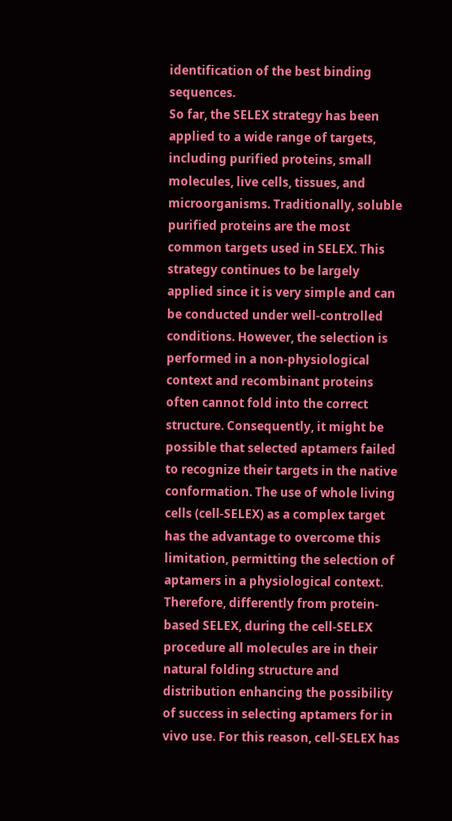identification of the best binding sequences.
So far, the SELEX strategy has been applied to a wide range of targets, including purified proteins, small molecules, live cells, tissues, and microorganisms. Traditionally, soluble purified proteins are the most common targets used in SELEX. This strategy continues to be largely applied since it is very simple and can be conducted under well-controlled conditions. However, the selection is performed in a non-physiological context and recombinant proteins often cannot fold into the correct structure. Consequently, it might be possible that selected aptamers failed to recognize their targets in the native conformation. The use of whole living cells (cell-SELEX) as a complex target has the advantage to overcome this limitation, permitting the selection of aptamers in a physiological context. Therefore, differently from protein-based SELEX, during the cell-SELEX procedure all molecules are in their natural folding structure and distribution enhancing the possibility of success in selecting aptamers for in vivo use. For this reason, cell-SELEX has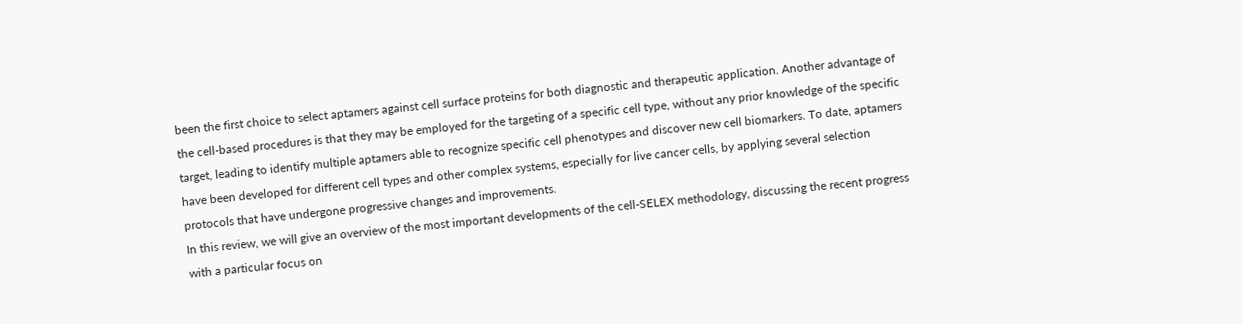been the first choice to select aptamers against cell surface proteins for both diagnostic and therapeutic application. Another advantage of the cell-based procedures is that they may be employed for the targeting of a specific cell type, without any prior knowledge of the specific target, leading to identify multiple aptamers able to recognize specific cell phenotypes and discover new cell biomarkers. To date, aptamers have been developed for different cell types and other complex systems, especially for live cancer cells, by applying several selection protocols that have undergone progressive changes and improvements.
In this review, we will give an overview of the most important developments of the cell-SELEX methodology, discussing the recent progress with a particular focus on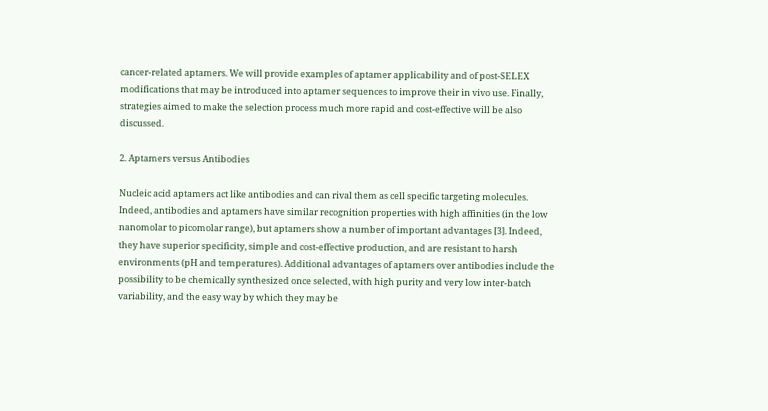cancer-related aptamers. We will provide examples of aptamer applicability and of post-SELEX modifications that may be introduced into aptamer sequences to improve their in vivo use. Finally, strategies aimed to make the selection process much more rapid and cost-effective will be also discussed.

2. Aptamers versus Antibodies

Nucleic acid aptamers act like antibodies and can rival them as cell specific targeting molecules. Indeed, antibodies and aptamers have similar recognition properties with high affinities (in the low nanomolar to picomolar range), but aptamers show a number of important advantages [3]. Indeed, they have superior specificity, simple and cost-effective production, and are resistant to harsh environments (pH and temperatures). Additional advantages of aptamers over antibodies include the possibility to be chemically synthesized once selected, with high purity and very low inter-batch variability, and the easy way by which they may be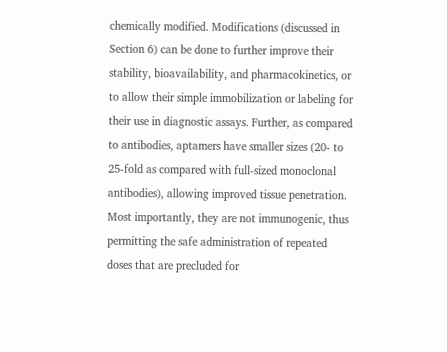chemically modified. Modifications (discussed in Section 6) can be done to further improve their stability, bioavailability, and pharmacokinetics, or to allow their simple immobilization or labeling for their use in diagnostic assays. Further, as compared to antibodies, aptamers have smaller sizes (20- to 25-fold as compared with full-sized monoclonal antibodies), allowing improved tissue penetration. Most importantly, they are not immunogenic, thus permitting the safe administration of repeated doses that are precluded for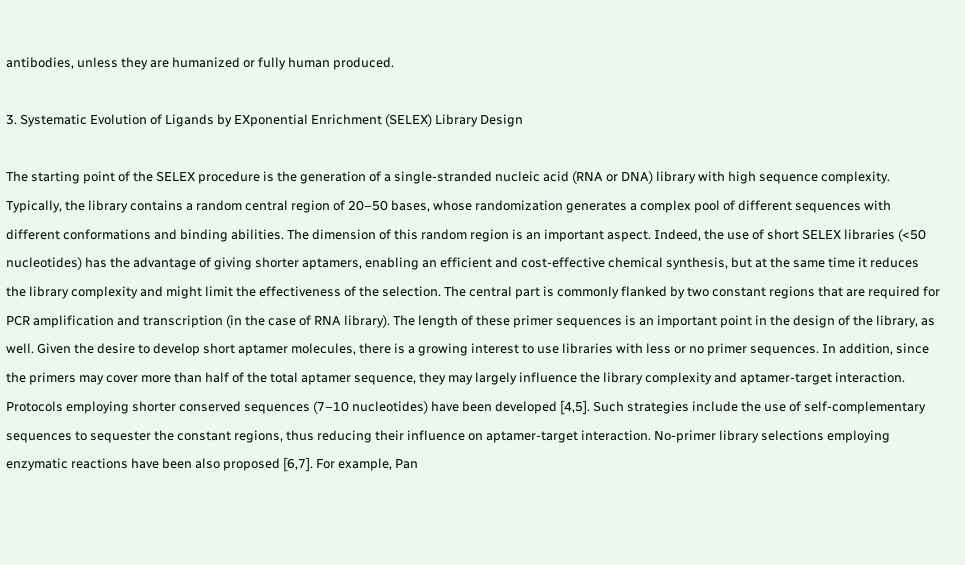antibodies, unless they are humanized or fully human produced.

3. Systematic Evolution of Ligands by EXponential Enrichment (SELEX) Library Design

The starting point of the SELEX procedure is the generation of a single-stranded nucleic acid (RNA or DNA) library with high sequence complexity. Typically, the library contains a random central region of 20–50 bases, whose randomization generates a complex pool of different sequences with different conformations and binding abilities. The dimension of this random region is an important aspect. Indeed, the use of short SELEX libraries (<50 nucleotides) has the advantage of giving shorter aptamers, enabling an efficient and cost-effective chemical synthesis, but at the same time it reduces the library complexity and might limit the effectiveness of the selection. The central part is commonly flanked by two constant regions that are required for PCR amplification and transcription (in the case of RNA library). The length of these primer sequences is an important point in the design of the library, as well. Given the desire to develop short aptamer molecules, there is a growing interest to use libraries with less or no primer sequences. In addition, since the primers may cover more than half of the total aptamer sequence, they may largely influence the library complexity and aptamer-target interaction. Protocols employing shorter conserved sequences (7–10 nucleotides) have been developed [4,5]. Such strategies include the use of self-complementary sequences to sequester the constant regions, thus reducing their influence on aptamer-target interaction. No-primer library selections employing enzymatic reactions have been also proposed [6,7]. For example, Pan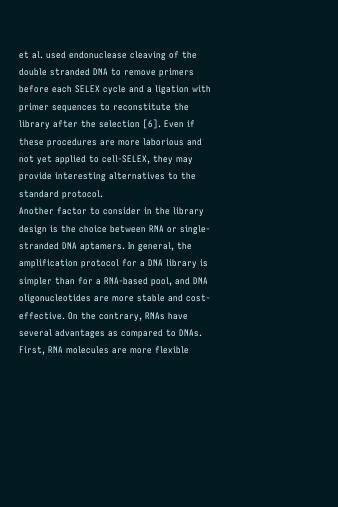et al. used endonuclease cleaving of the double stranded DNA to remove primers before each SELEX cycle and a ligation with primer sequences to reconstitute the library after the selection [6]. Even if these procedures are more laborious and not yet applied to cell-SELEX, they may provide interesting alternatives to the standard protocol.
Another factor to consider in the library design is the choice between RNA or single-stranded DNA aptamers. In general, the amplification protocol for a DNA library is simpler than for a RNA-based pool, and DNA oligonucleotides are more stable and cost-effective. On the contrary, RNAs have several advantages as compared to DNAs. First, RNA molecules are more flexible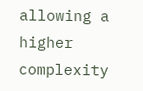allowing a higher complexity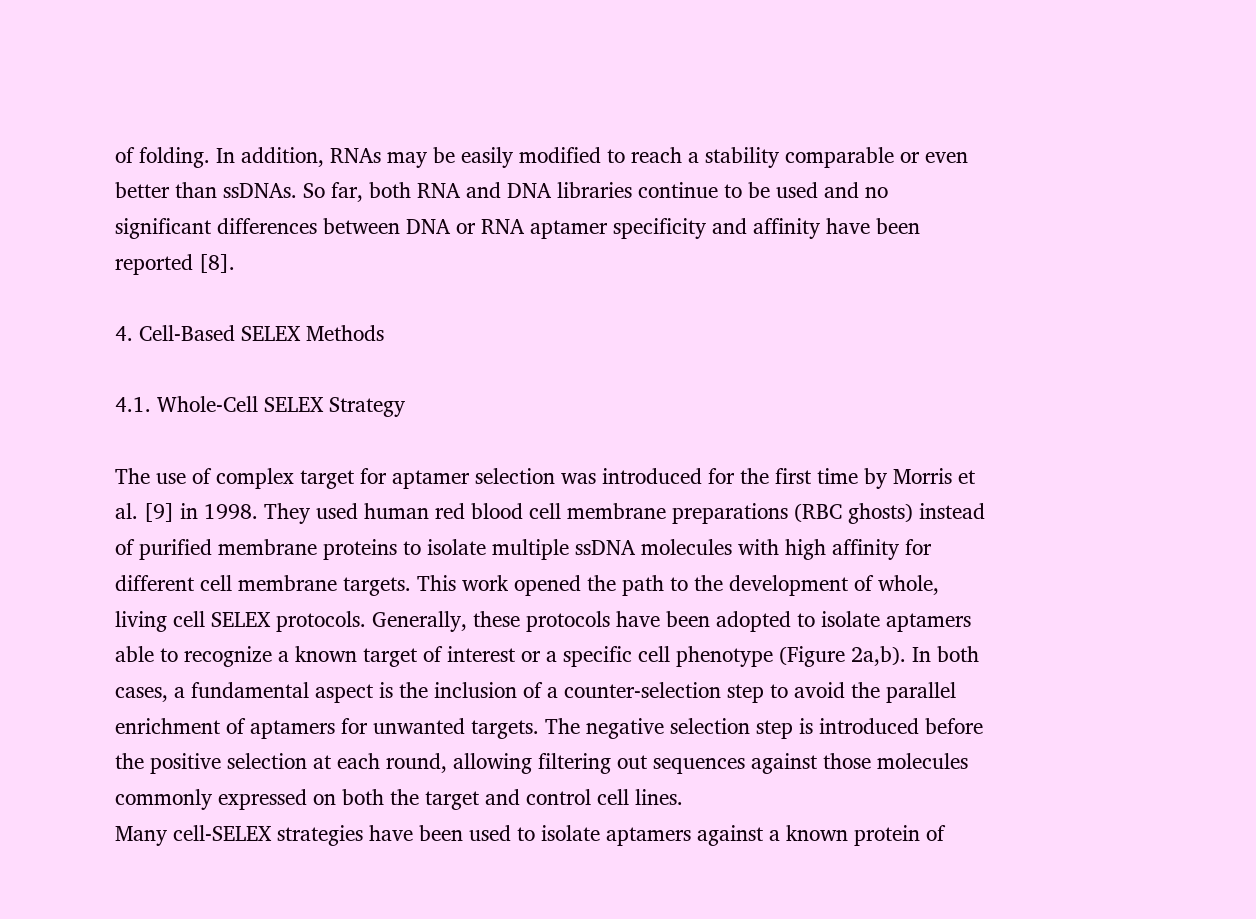of folding. In addition, RNAs may be easily modified to reach a stability comparable or even better than ssDNAs. So far, both RNA and DNA libraries continue to be used and no significant differences between DNA or RNA aptamer specificity and affinity have been reported [8].

4. Cell-Based SELEX Methods

4.1. Whole-Cell SELEX Strategy

The use of complex target for aptamer selection was introduced for the first time by Morris et al. [9] in 1998. They used human red blood cell membrane preparations (RBC ghosts) instead of purified membrane proteins to isolate multiple ssDNA molecules with high affinity for different cell membrane targets. This work opened the path to the development of whole, living cell SELEX protocols. Generally, these protocols have been adopted to isolate aptamers able to recognize a known target of interest or a specific cell phenotype (Figure 2a,b). In both cases, a fundamental aspect is the inclusion of a counter-selection step to avoid the parallel enrichment of aptamers for unwanted targets. The negative selection step is introduced before the positive selection at each round, allowing filtering out sequences against those molecules commonly expressed on both the target and control cell lines.
Many cell-SELEX strategies have been used to isolate aptamers against a known protein of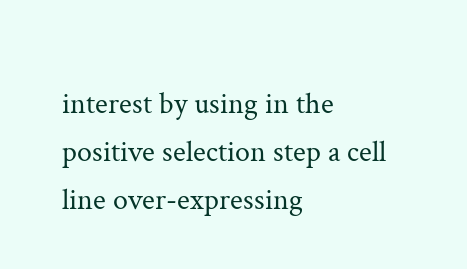interest by using in the positive selection step a cell line over-expressing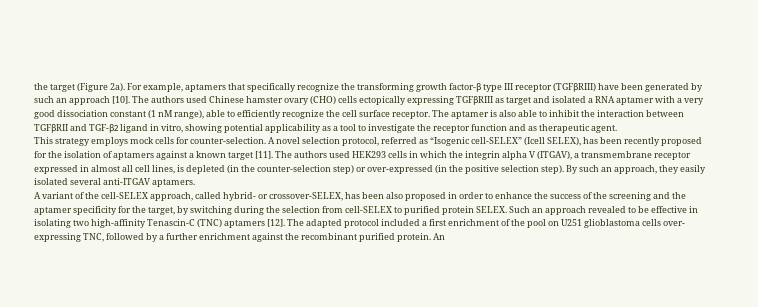the target (Figure 2a). For example, aptamers that specifically recognize the transforming growth factor-β type III receptor (TGFβRIII) have been generated by such an approach [10]. The authors used Chinese hamster ovary (CHO) cells ectopically expressing TGFβRIII as target and isolated a RNA aptamer with a very good dissociation constant (1 nM range), able to efficiently recognize the cell surface receptor. The aptamer is also able to inhibit the interaction between TGFβRII and TGF-β2 ligand in vitro, showing potential applicability as a tool to investigate the receptor function and as therapeutic agent.
This strategy employs mock cells for counter-selection. A novel selection protocol, referred as “Isogenic cell-SELEX” (Icell SELEX), has been recently proposed for the isolation of aptamers against a known target [11]. The authors used HEK293 cells in which the integrin alpha V (ITGAV), a transmembrane receptor expressed in almost all cell lines, is depleted (in the counter-selection step) or over-expressed (in the positive selection step). By such an approach, they easily isolated several anti-ITGAV aptamers.
A variant of the cell-SELEX approach, called hybrid- or crossover-SELEX, has been also proposed in order to enhance the success of the screening and the aptamer specificity for the target, by switching during the selection from cell-SELEX to purified protein SELEX. Such an approach revealed to be effective in isolating two high-affinity Tenascin-C (TNC) aptamers [12]. The adapted protocol included a first enrichment of the pool on U251 glioblastoma cells over-expressing TNC, followed by a further enrichment against the recombinant purified protein. An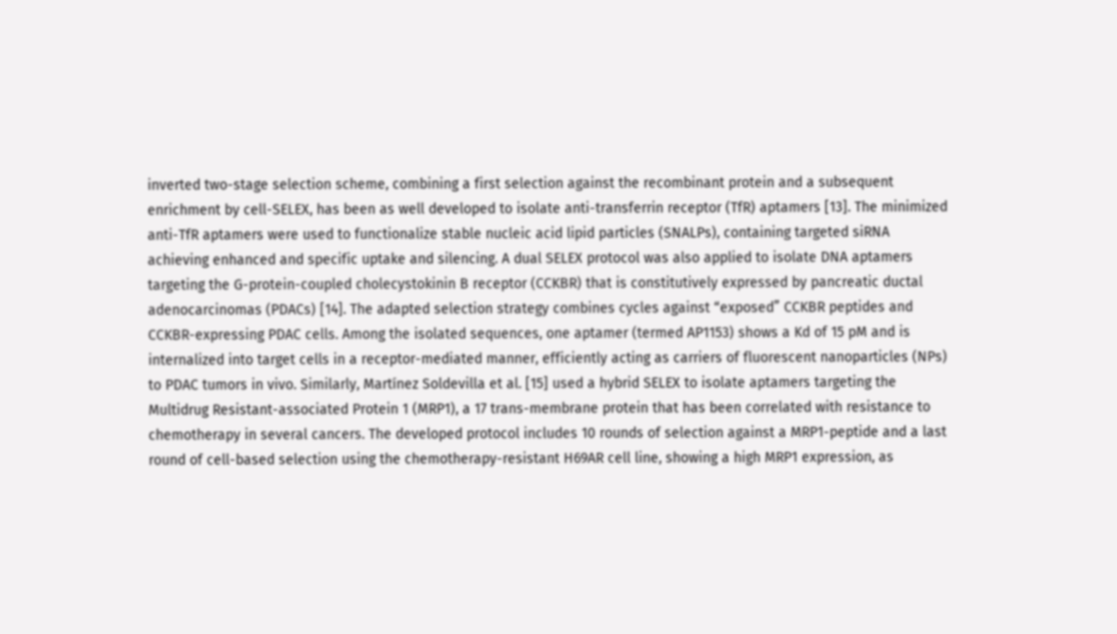inverted two-stage selection scheme, combining a first selection against the recombinant protein and a subsequent enrichment by cell-SELEX, has been as well developed to isolate anti-transferrin receptor (TfR) aptamers [13]. The minimized anti-TfR aptamers were used to functionalize stable nucleic acid lipid particles (SNALPs), containing targeted siRNA achieving enhanced and specific uptake and silencing. A dual SELEX protocol was also applied to isolate DNA aptamers targeting the G-protein-coupled cholecystokinin B receptor (CCKBR) that is constitutively expressed by pancreatic ductal adenocarcinomas (PDACs) [14]. The adapted selection strategy combines cycles against “exposed” CCKBR peptides and CCKBR-expressing PDAC cells. Among the isolated sequences, one aptamer (termed AP1153) shows a Kd of 15 pM and is internalized into target cells in a receptor-mediated manner, efficiently acting as carriers of fluorescent nanoparticles (NPs) to PDAC tumors in vivo. Similarly, Martínez Soldevilla et al. [15] used a hybrid SELEX to isolate aptamers targeting the Multidrug Resistant-associated Protein 1 (MRP1), a 17 trans-membrane protein that has been correlated with resistance to chemotherapy in several cancers. The developed protocol includes 10 rounds of selection against a MRP1-peptide and a last round of cell-based selection using the chemotherapy-resistant H69AR cell line, showing a high MRP1 expression, as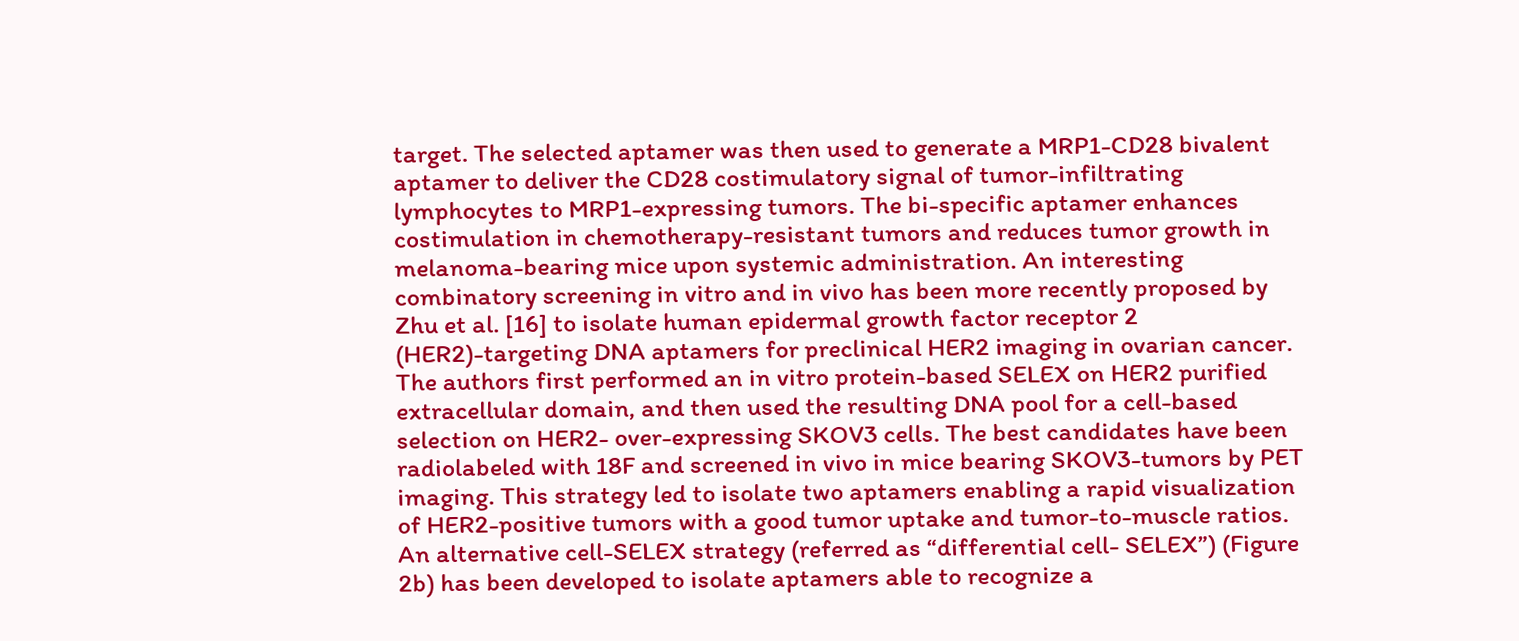target. The selected aptamer was then used to generate a MRP1-CD28 bivalent aptamer to deliver the CD28 costimulatory signal of tumor-infiltrating lymphocytes to MRP1-expressing tumors. The bi-specific aptamer enhances costimulation in chemotherapy-resistant tumors and reduces tumor growth in melanoma-bearing mice upon systemic administration. An interesting combinatory screening in vitro and in vivo has been more recently proposed by Zhu et al. [16] to isolate human epidermal growth factor receptor 2 (HER2)-targeting DNA aptamers for preclinical HER2 imaging in ovarian cancer. The authors first performed an in vitro protein-based SELEX on HER2 purified extracellular domain, and then used the resulting DNA pool for a cell-based selection on HER2- over-expressing SKOV3 cells. The best candidates have been radiolabeled with 18F and screened in vivo in mice bearing SKOV3-tumors by PET imaging. This strategy led to isolate two aptamers enabling a rapid visualization of HER2-positive tumors with a good tumor uptake and tumor-to-muscle ratios.
An alternative cell-SELEX strategy (referred as “differential cell- SELEX”) (Figure 2b) has been developed to isolate aptamers able to recognize a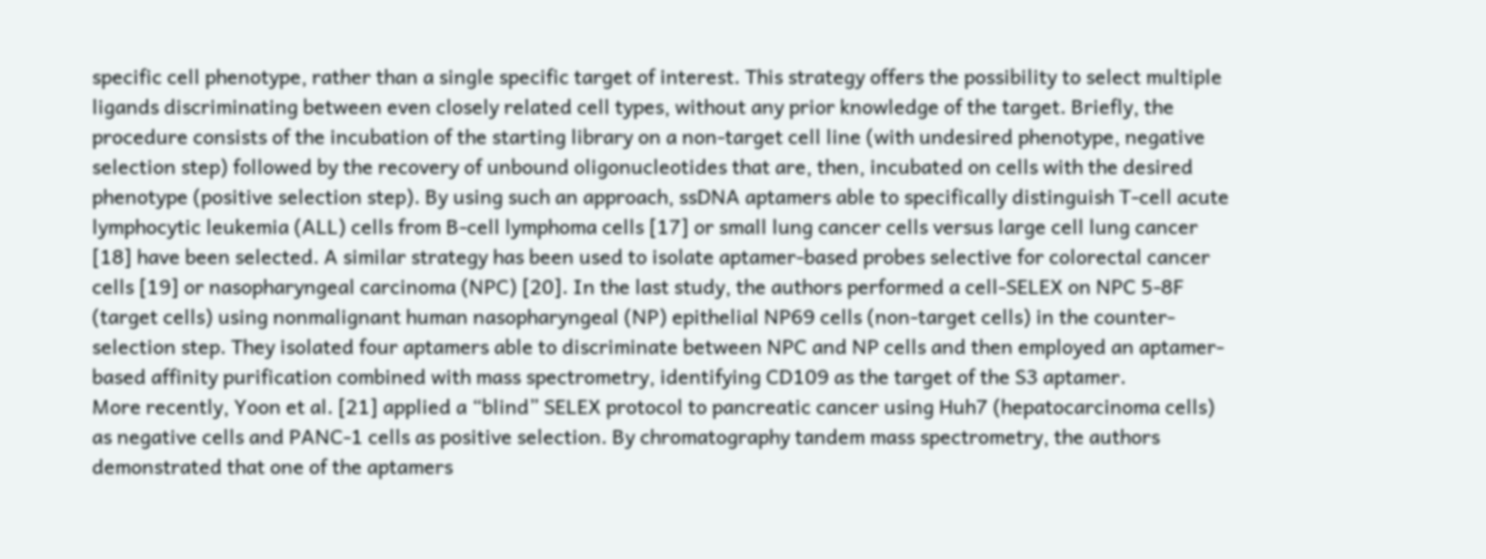specific cell phenotype, rather than a single specific target of interest. This strategy offers the possibility to select multiple ligands discriminating between even closely related cell types, without any prior knowledge of the target. Briefly, the procedure consists of the incubation of the starting library on a non-target cell line (with undesired phenotype, negative selection step) followed by the recovery of unbound oligonucleotides that are, then, incubated on cells with the desired phenotype (positive selection step). By using such an approach, ssDNA aptamers able to specifically distinguish T-cell acute lymphocytic leukemia (ALL) cells from B-cell lymphoma cells [17] or small lung cancer cells versus large cell lung cancer [18] have been selected. A similar strategy has been used to isolate aptamer-based probes selective for colorectal cancer cells [19] or nasopharyngeal carcinoma (NPC) [20]. In the last study, the authors performed a cell-SELEX on NPC 5-8F (target cells) using nonmalignant human nasopharyngeal (NP) epithelial NP69 cells (non-target cells) in the counter-selection step. They isolated four aptamers able to discriminate between NPC and NP cells and then employed an aptamer-based affinity purification combined with mass spectrometry, identifying CD109 as the target of the S3 aptamer.
More recently, Yoon et al. [21] applied a “blind” SELEX protocol to pancreatic cancer using Huh7 (hepatocarcinoma cells) as negative cells and PANC-1 cells as positive selection. By chromatography tandem mass spectrometry, the authors demonstrated that one of the aptamers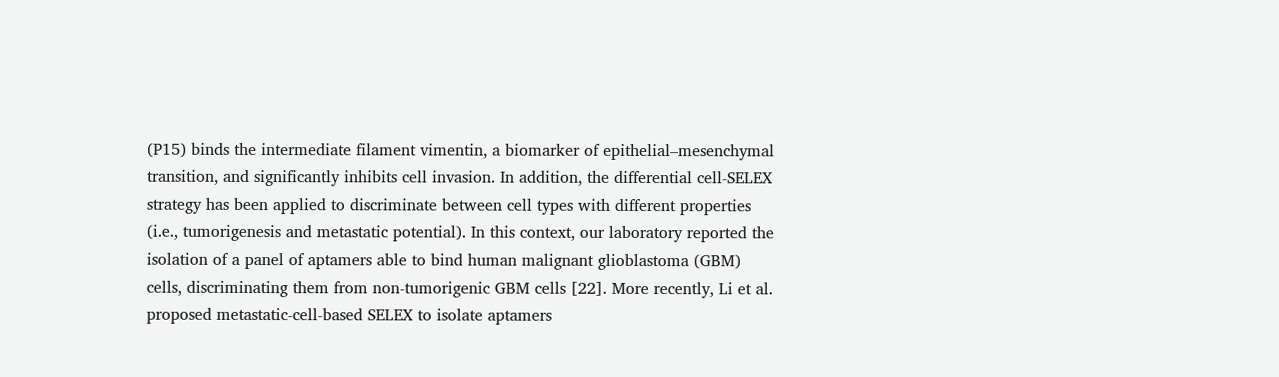(P15) binds the intermediate filament vimentin, a biomarker of epithelial–mesenchymal transition, and significantly inhibits cell invasion. In addition, the differential cell-SELEX strategy has been applied to discriminate between cell types with different properties (i.e., tumorigenesis and metastatic potential). In this context, our laboratory reported the isolation of a panel of aptamers able to bind human malignant glioblastoma (GBM) cells, discriminating them from non-tumorigenic GBM cells [22]. More recently, Li et al. proposed metastatic-cell-based SELEX to isolate aptamers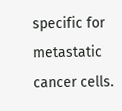specific for metastatic cancer cells.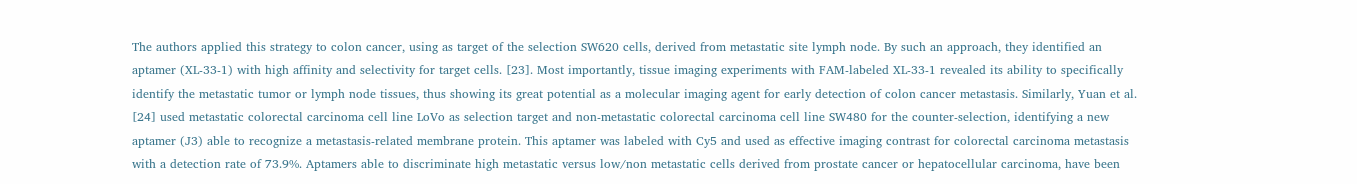The authors applied this strategy to colon cancer, using as target of the selection SW620 cells, derived from metastatic site lymph node. By such an approach, they identified an aptamer (XL-33-1) with high affinity and selectivity for target cells. [23]. Most importantly, tissue imaging experiments with FAM-labeled XL-33-1 revealed its ability to specifically identify the metastatic tumor or lymph node tissues, thus showing its great potential as a molecular imaging agent for early detection of colon cancer metastasis. Similarly, Yuan et al. [24] used metastatic colorectal carcinoma cell line LoVo as selection target and non-metastatic colorectal carcinoma cell line SW480 for the counter-selection, identifying a new aptamer (J3) able to recognize a metastasis-related membrane protein. This aptamer was labeled with Cy5 and used as effective imaging contrast for colorectal carcinoma metastasis with a detection rate of 73.9%. Aptamers able to discriminate high metastatic versus low/non metastatic cells derived from prostate cancer or hepatocellular carcinoma, have been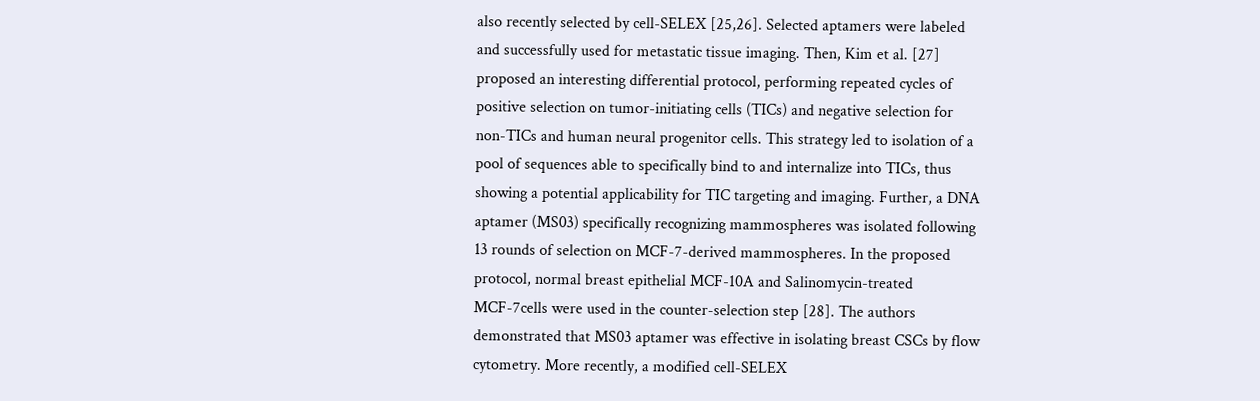also recently selected by cell-SELEX [25,26]. Selected aptamers were labeled and successfully used for metastatic tissue imaging. Then, Kim et al. [27] proposed an interesting differential protocol, performing repeated cycles of positive selection on tumor-initiating cells (TICs) and negative selection for non-TICs and human neural progenitor cells. This strategy led to isolation of a pool of sequences able to specifically bind to and internalize into TICs, thus showing a potential applicability for TIC targeting and imaging. Further, a DNA aptamer (MS03) specifically recognizing mammospheres was isolated following 13 rounds of selection on MCF-7-derived mammospheres. In the proposed protocol, normal breast epithelial MCF-10A and Salinomycin-treated MCF-7cells were used in the counter-selection step [28]. The authors demonstrated that MS03 aptamer was effective in isolating breast CSCs by flow cytometry. More recently, a modified cell-SELEX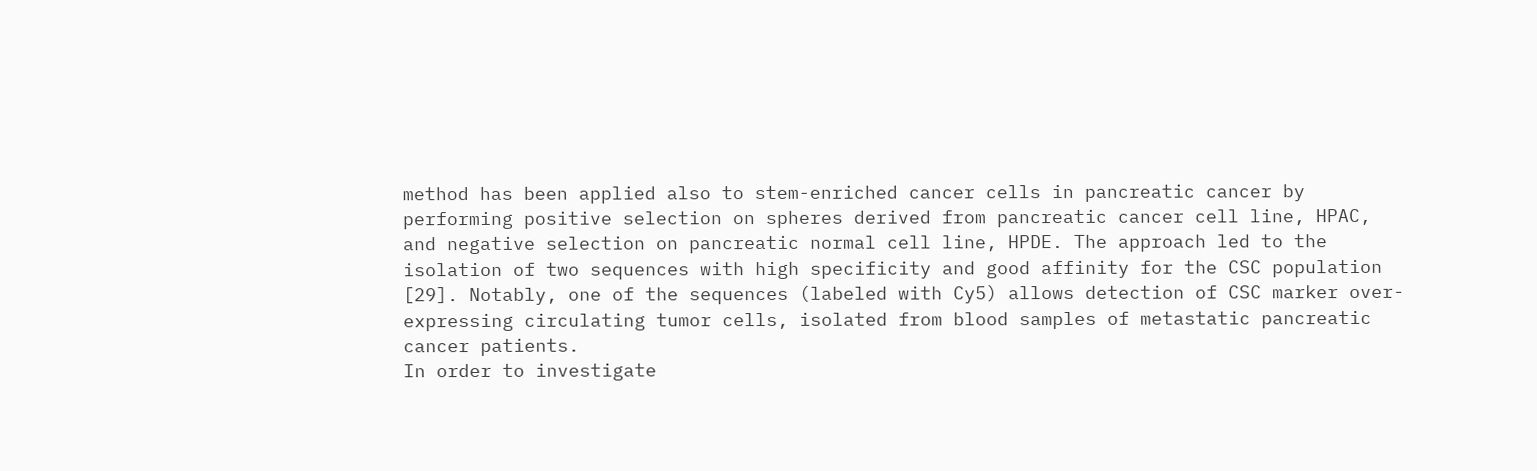method has been applied also to stem-enriched cancer cells in pancreatic cancer by performing positive selection on spheres derived from pancreatic cancer cell line, HPAC, and negative selection on pancreatic normal cell line, HPDE. The approach led to the isolation of two sequences with high specificity and good affinity for the CSC population [29]. Notably, one of the sequences (labeled with Cy5) allows detection of CSC marker over-expressing circulating tumor cells, isolated from blood samples of metastatic pancreatic cancer patients.
In order to investigate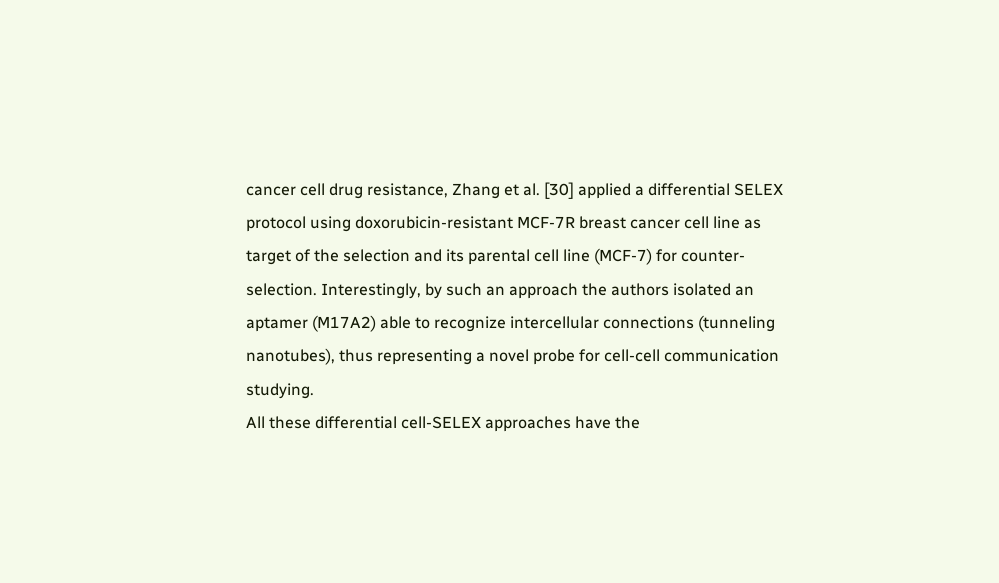cancer cell drug resistance, Zhang et al. [30] applied a differential SELEX protocol using doxorubicin-resistant MCF-7R breast cancer cell line as target of the selection and its parental cell line (MCF-7) for counter-selection. Interestingly, by such an approach the authors isolated an aptamer (M17A2) able to recognize intercellular connections (tunneling nanotubes), thus representing a novel probe for cell-cell communication studying.
All these differential cell-SELEX approaches have the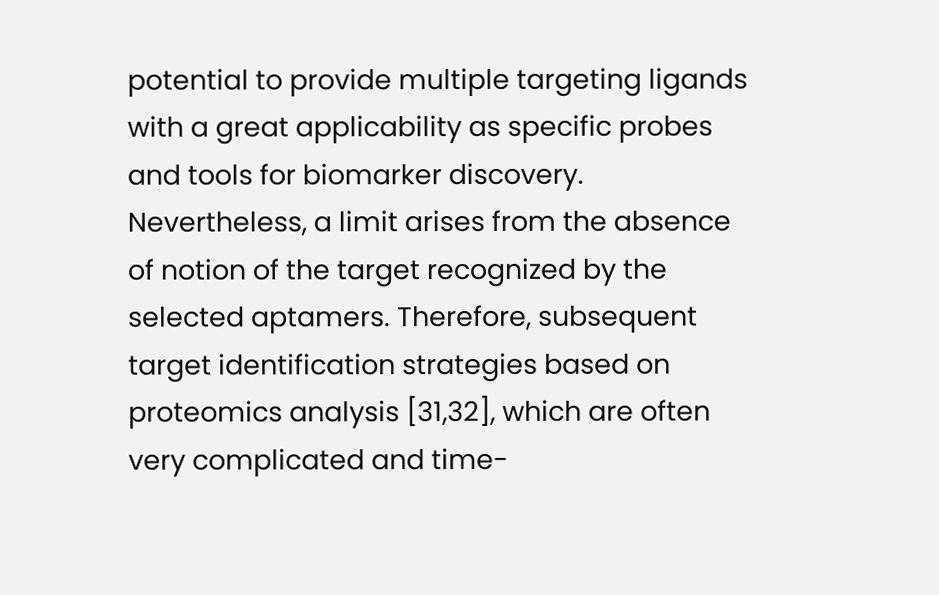potential to provide multiple targeting ligands with a great applicability as specific probes and tools for biomarker discovery. Nevertheless, a limit arises from the absence of notion of the target recognized by the selected aptamers. Therefore, subsequent target identification strategies based on proteomics analysis [31,32], which are often very complicated and time-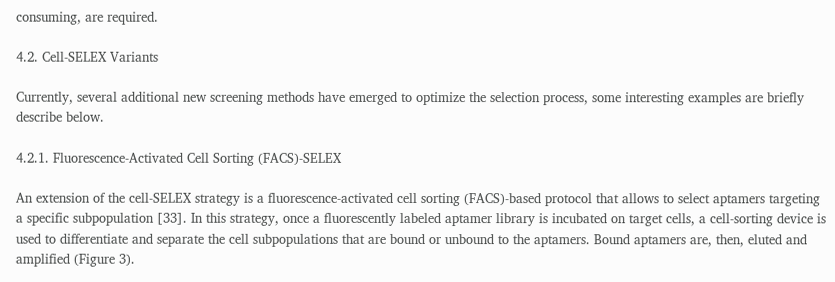consuming, are required.

4.2. Cell-SELEX Variants

Currently, several additional new screening methods have emerged to optimize the selection process, some interesting examples are briefly describe below.

4.2.1. Fluorescence-Activated Cell Sorting (FACS)-SELEX

An extension of the cell-SELEX strategy is a fluorescence-activated cell sorting (FACS)-based protocol that allows to select aptamers targeting a specific subpopulation [33]. In this strategy, once a fluorescently labeled aptamer library is incubated on target cells, a cell-sorting device is used to differentiate and separate the cell subpopulations that are bound or unbound to the aptamers. Bound aptamers are, then, eluted and amplified (Figure 3).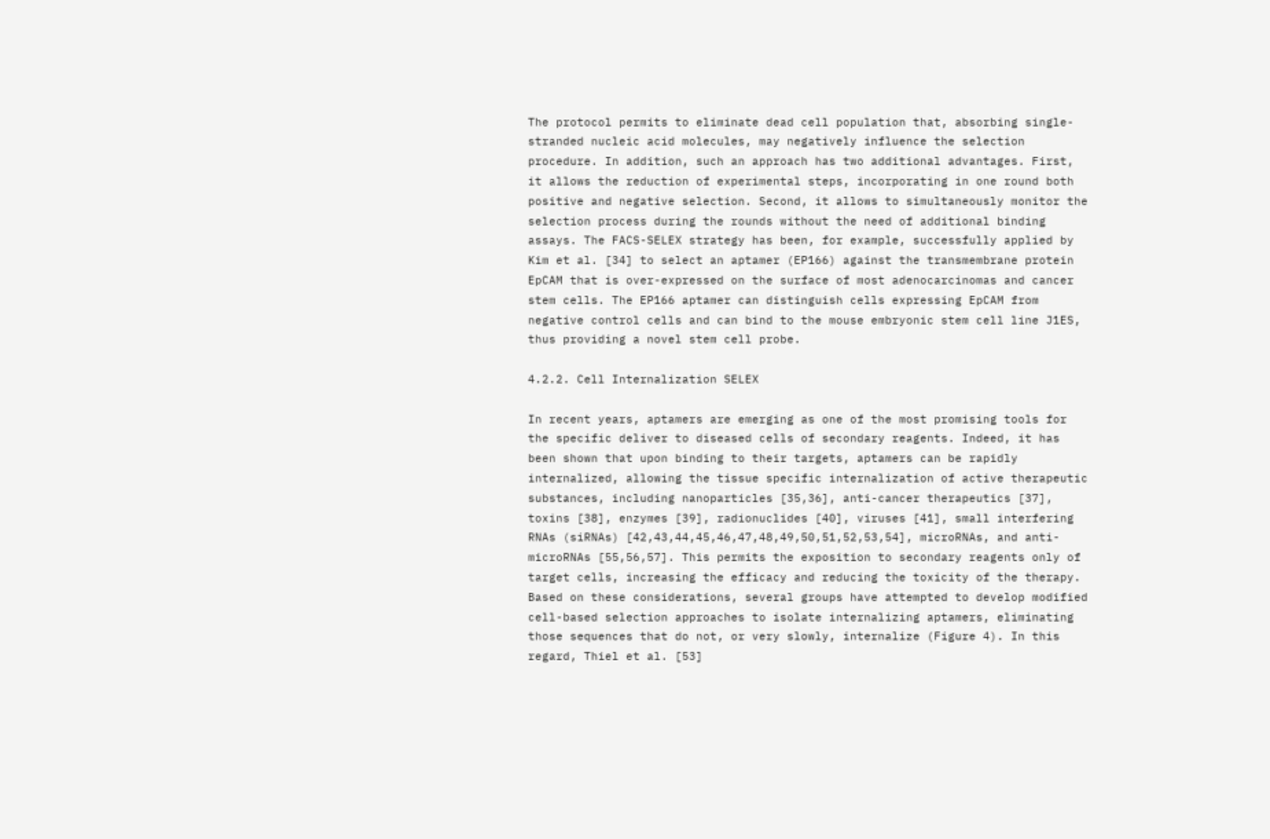The protocol permits to eliminate dead cell population that, absorbing single-stranded nucleic acid molecules, may negatively influence the selection procedure. In addition, such an approach has two additional advantages. First, it allows the reduction of experimental steps, incorporating in one round both positive and negative selection. Second, it allows to simultaneously monitor the selection process during the rounds without the need of additional binding assays. The FACS-SELEX strategy has been, for example, successfully applied by Kim et al. [34] to select an aptamer (EP166) against the transmembrane protein EpCAM that is over-expressed on the surface of most adenocarcinomas and cancer stem cells. The EP166 aptamer can distinguish cells expressing EpCAM from negative control cells and can bind to the mouse embryonic stem cell line J1ES, thus providing a novel stem cell probe.

4.2.2. Cell Internalization SELEX

In recent years, aptamers are emerging as one of the most promising tools for the specific deliver to diseased cells of secondary reagents. Indeed, it has been shown that upon binding to their targets, aptamers can be rapidly internalized, allowing the tissue specific internalization of active therapeutic substances, including nanoparticles [35,36], anti-cancer therapeutics [37], toxins [38], enzymes [39], radionuclides [40], viruses [41], small interfering RNAs (siRNAs) [42,43,44,45,46,47,48,49,50,51,52,53,54], microRNAs, and anti-microRNAs [55,56,57]. This permits the exposition to secondary reagents only of target cells, increasing the efficacy and reducing the toxicity of the therapy. Based on these considerations, several groups have attempted to develop modified cell-based selection approaches to isolate internalizing aptamers, eliminating those sequences that do not, or very slowly, internalize (Figure 4). In this regard, Thiel et al. [53]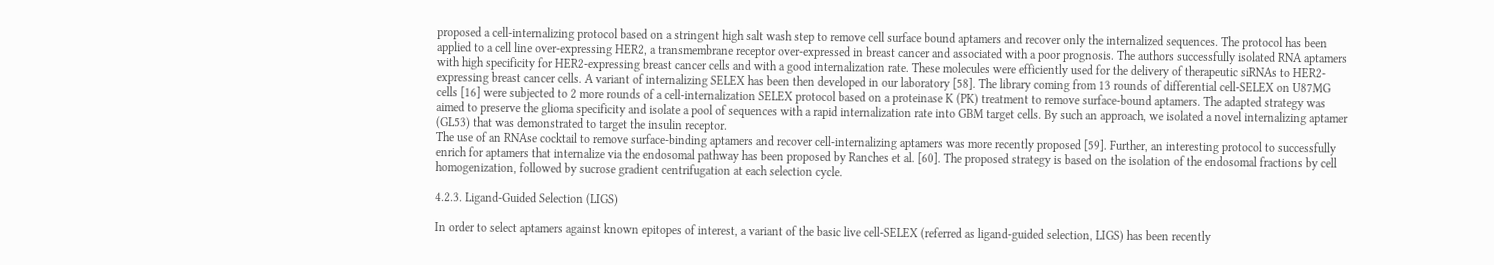proposed a cell-internalizing protocol based on a stringent high salt wash step to remove cell surface bound aptamers and recover only the internalized sequences. The protocol has been applied to a cell line over-expressing HER2, a transmembrane receptor over-expressed in breast cancer and associated with a poor prognosis. The authors successfully isolated RNA aptamers with high specificity for HER2-expressing breast cancer cells and with a good internalization rate. These molecules were efficiently used for the delivery of therapeutic siRNAs to HER2-expressing breast cancer cells. A variant of internalizing SELEX has been then developed in our laboratory [58]. The library coming from 13 rounds of differential cell-SELEX on U87MG cells [16] were subjected to 2 more rounds of a cell-internalization SELEX protocol based on a proteinase K (PK) treatment to remove surface-bound aptamers. The adapted strategy was aimed to preserve the glioma specificity and isolate a pool of sequences with a rapid internalization rate into GBM target cells. By such an approach, we isolated a novel internalizing aptamer (GL53) that was demonstrated to target the insulin receptor.
The use of an RNAse cocktail to remove surface-binding aptamers and recover cell-internalizing aptamers was more recently proposed [59]. Further, an interesting protocol to successfully enrich for aptamers that internalize via the endosomal pathway has been proposed by Ranches et al. [60]. The proposed strategy is based on the isolation of the endosomal fractions by cell homogenization, followed by sucrose gradient centrifugation at each selection cycle.

4.2.3. Ligand-Guided Selection (LIGS)

In order to select aptamers against known epitopes of interest, a variant of the basic live cell-SELEX (referred as ligand-guided selection, LIGS) has been recently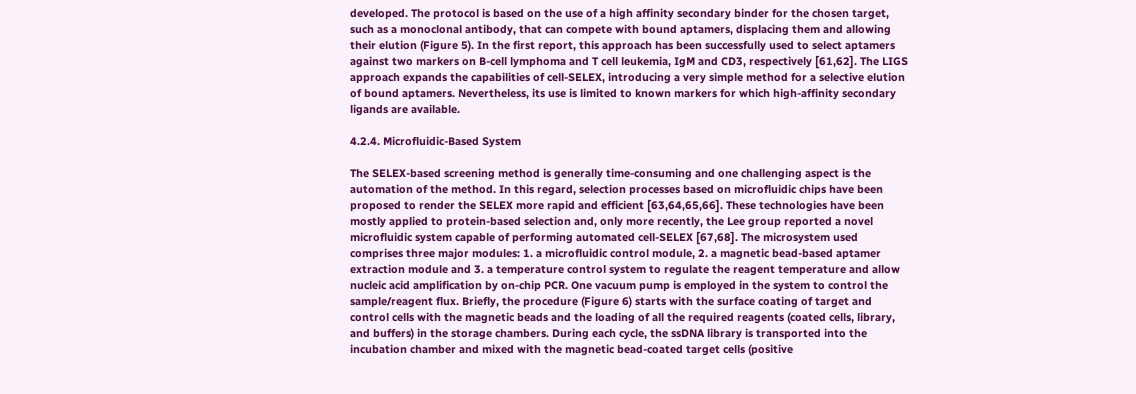developed. The protocol is based on the use of a high affinity secondary binder for the chosen target, such as a monoclonal antibody, that can compete with bound aptamers, displacing them and allowing their elution (Figure 5). In the first report, this approach has been successfully used to select aptamers against two markers on B-cell lymphoma and T cell leukemia, IgM and CD3, respectively [61,62]. The LIGS approach expands the capabilities of cell-SELEX, introducing a very simple method for a selective elution of bound aptamers. Nevertheless, its use is limited to known markers for which high-affinity secondary ligands are available.

4.2.4. Microfluidic-Based System

The SELEX-based screening method is generally time-consuming and one challenging aspect is the automation of the method. In this regard, selection processes based on microfluidic chips have been proposed to render the SELEX more rapid and efficient [63,64,65,66]. These technologies have been mostly applied to protein-based selection and, only more recently, the Lee group reported a novel microfluidic system capable of performing automated cell-SELEX [67,68]. The microsystem used comprises three major modules: 1. a microfluidic control module, 2. a magnetic bead-based aptamer extraction module and 3. a temperature control system to regulate the reagent temperature and allow nucleic acid amplification by on-chip PCR. One vacuum pump is employed in the system to control the sample/reagent flux. Briefly, the procedure (Figure 6) starts with the surface coating of target and control cells with the magnetic beads and the loading of all the required reagents (coated cells, library, and buffers) in the storage chambers. During each cycle, the ssDNA library is transported into the incubation chamber and mixed with the magnetic bead-coated target cells (positive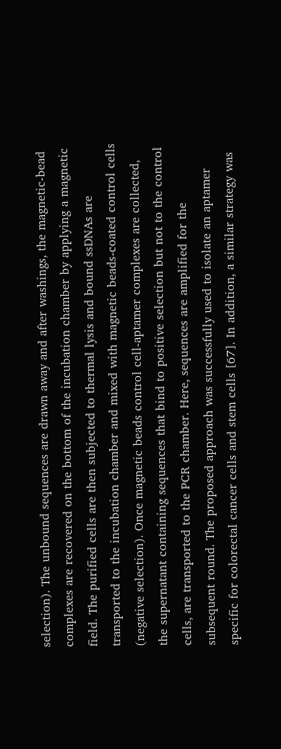selection). The unbound sequences are drawn away and after washings, the magnetic-bead complexes are recovered on the bottom of the incubation chamber by applying a magnetic field. The purified cells are then subjected to thermal lysis and bound ssDNAs are transported to the incubation chamber and mixed with magnetic beads-coated control cells (negative selection). Once magnetic beads control cell-aptamer complexes are collected, the supernatant containing sequences that bind to positive selection but not to the control cells, are transported to the PCR chamber. Here, sequences are amplified for the subsequent round. The proposed approach was successfully used to isolate an aptamer specific for colorectal cancer cells and stem cells [67]. In addition, a similar strategy was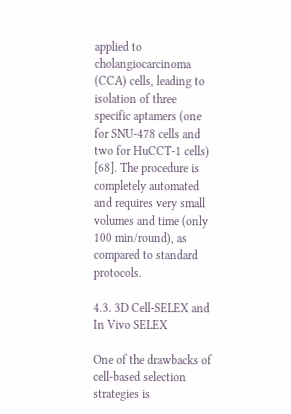applied to cholangiocarcinoma (CCA) cells, leading to isolation of three specific aptamers (one for SNU-478 cells and two for HuCCT-1 cells) [68]. The procedure is completely automated and requires very small volumes and time (only 100 min/round), as compared to standard protocols.

4.3. 3D Cell-SELEX and In Vivo SELEX

One of the drawbacks of cell-based selection strategies is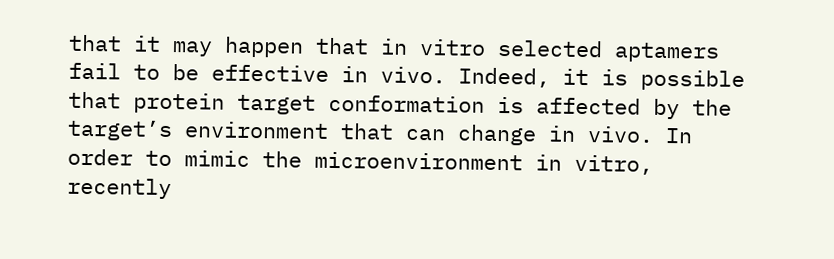that it may happen that in vitro selected aptamers fail to be effective in vivo. Indeed, it is possible that protein target conformation is affected by the target’s environment that can change in vivo. In order to mimic the microenvironment in vitro, recently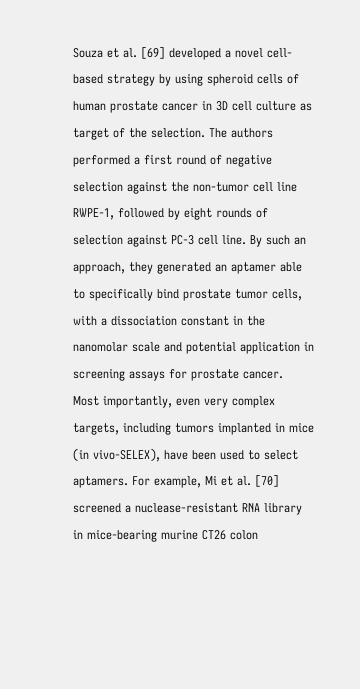Souza et al. [69] developed a novel cell-based strategy by using spheroid cells of human prostate cancer in 3D cell culture as target of the selection. The authors performed a first round of negative selection against the non-tumor cell line RWPE-1, followed by eight rounds of selection against PC-3 cell line. By such an approach, they generated an aptamer able to specifically bind prostate tumor cells, with a dissociation constant in the nanomolar scale and potential application in screening assays for prostate cancer.
Most importantly, even very complex targets, including tumors implanted in mice (in vivo-SELEX), have been used to select aptamers. For example, Mi et al. [70] screened a nuclease-resistant RNA library in mice-bearing murine CT26 colon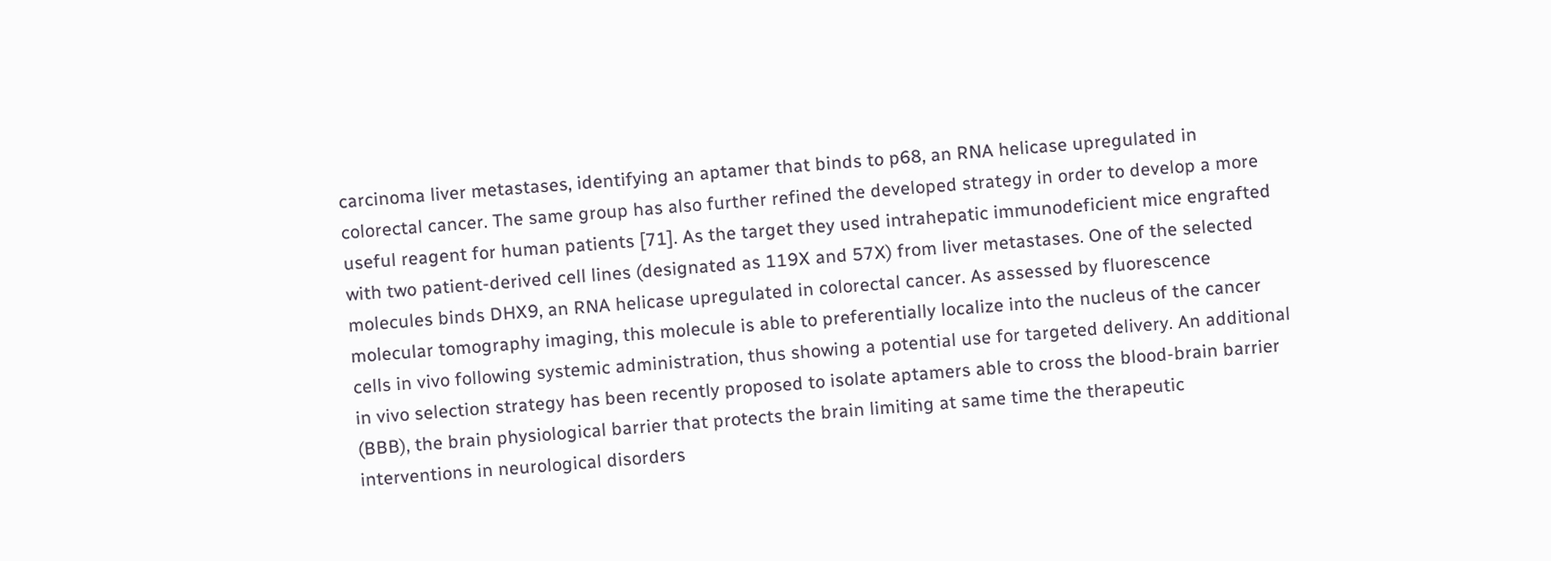carcinoma liver metastases, identifying an aptamer that binds to p68, an RNA helicase upregulated in colorectal cancer. The same group has also further refined the developed strategy in order to develop a more useful reagent for human patients [71]. As the target they used intrahepatic immunodeficient mice engrafted with two patient-derived cell lines (designated as 119X and 57X) from liver metastases. One of the selected molecules binds DHX9, an RNA helicase upregulated in colorectal cancer. As assessed by fluorescence molecular tomography imaging, this molecule is able to preferentially localize into the nucleus of the cancer cells in vivo following systemic administration, thus showing a potential use for targeted delivery. An additional in vivo selection strategy has been recently proposed to isolate aptamers able to cross the blood-brain barrier (BBB), the brain physiological barrier that protects the brain limiting at same time the therapeutic interventions in neurological disorders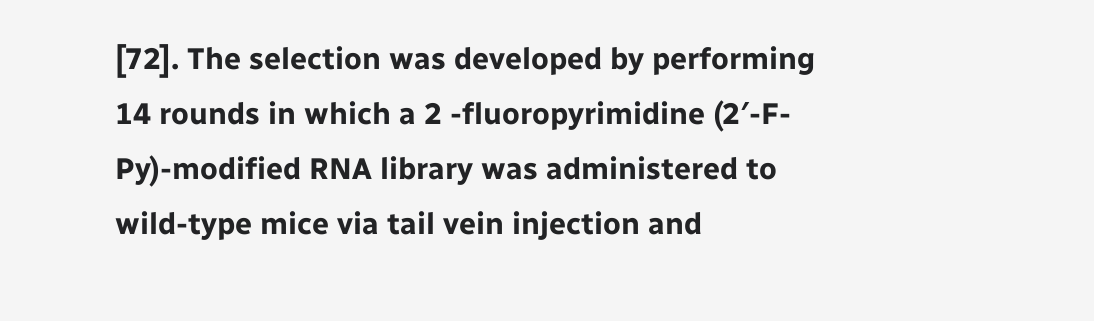[72]. The selection was developed by performing 14 rounds in which a 2 -fluoropyrimidine (2′-F-Py)-modified RNA library was administered to wild-type mice via tail vein injection and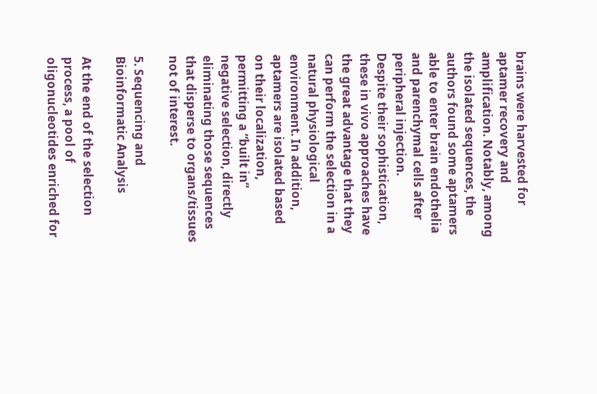brains were harvested for aptamer recovery and amplification. Notably, among the isolated sequences, the authors found some aptamers able to enter brain endothelia and parenchymal cells after peripheral injection.
Despite their sophistication, these in vivo approaches have the great advantage that they can perform the selection in a natural physiological environment. In addition, aptamers are isolated based on their localization, permitting a “built in” negative selection, directly eliminating those sequences that disperse to organs/tissues not of interest.

5. Sequencing and Bioinformatic Analysis

At the end of the selection process, a pool of oligonucleotides enriched for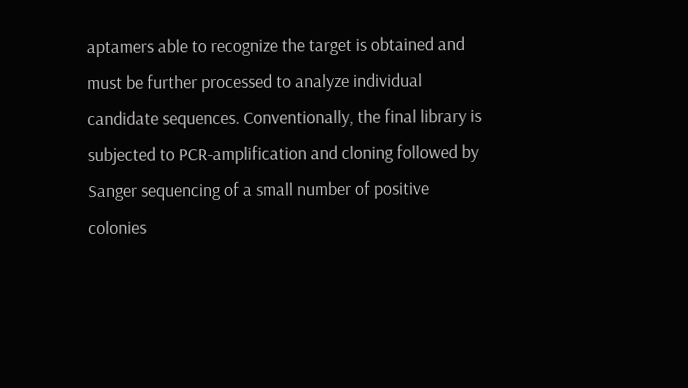aptamers able to recognize the target is obtained and must be further processed to analyze individual candidate sequences. Conventionally, the final library is subjected to PCR-amplification and cloning followed by Sanger sequencing of a small number of positive colonies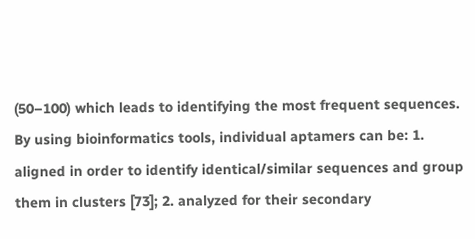(50–100) which leads to identifying the most frequent sequences. By using bioinformatics tools, individual aptamers can be: 1. aligned in order to identify identical/similar sequences and group them in clusters [73]; 2. analyzed for their secondary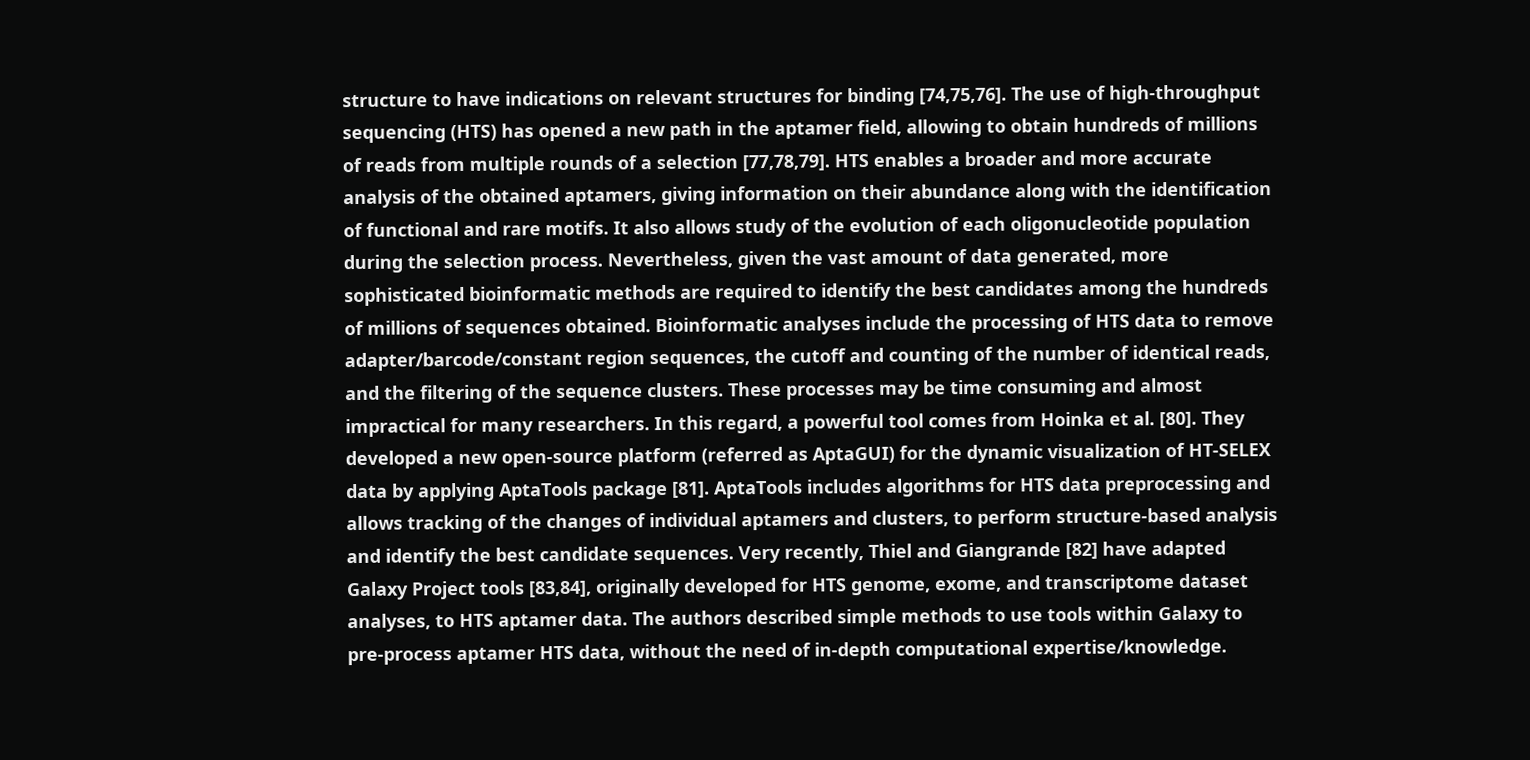structure to have indications on relevant structures for binding [74,75,76]. The use of high-throughput sequencing (HTS) has opened a new path in the aptamer field, allowing to obtain hundreds of millions of reads from multiple rounds of a selection [77,78,79]. HTS enables a broader and more accurate analysis of the obtained aptamers, giving information on their abundance along with the identification of functional and rare motifs. It also allows study of the evolution of each oligonucleotide population during the selection process. Nevertheless, given the vast amount of data generated, more sophisticated bioinformatic methods are required to identify the best candidates among the hundreds of millions of sequences obtained. Bioinformatic analyses include the processing of HTS data to remove adapter/barcode/constant region sequences, the cutoff and counting of the number of identical reads, and the filtering of the sequence clusters. These processes may be time consuming and almost impractical for many researchers. In this regard, a powerful tool comes from Hoinka et al. [80]. They developed a new open-source platform (referred as AptaGUI) for the dynamic visualization of HT-SELEX data by applying AptaTools package [81]. AptaTools includes algorithms for HTS data preprocessing and allows tracking of the changes of individual aptamers and clusters, to perform structure-based analysis and identify the best candidate sequences. Very recently, Thiel and Giangrande [82] have adapted Galaxy Project tools [83,84], originally developed for HTS genome, exome, and transcriptome dataset analyses, to HTS aptamer data. The authors described simple methods to use tools within Galaxy to pre-process aptamer HTS data, without the need of in-depth computational expertise/knowledge.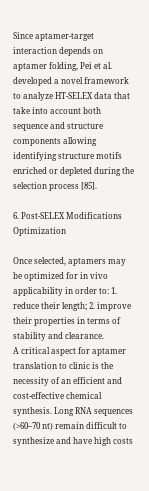Since aptamer-target interaction depends on aptamer folding, Pei et al. developed a novel framework to analyze HT-SELEX data that take into account both sequence and structure components allowing identifying structure motifs enriched or depleted during the selection process [85].

6. Post-SELEX Modifications Optimization

Once selected, aptamers may be optimized for in vivo applicability in order to: 1. reduce their length; 2. improve their properties in terms of stability and clearance.
A critical aspect for aptamer translation to clinic is the necessity of an efficient and cost-effective chemical synthesis. Long RNA sequences (>60–70 nt) remain difficult to synthesize and have high costs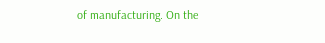of manufacturing. On the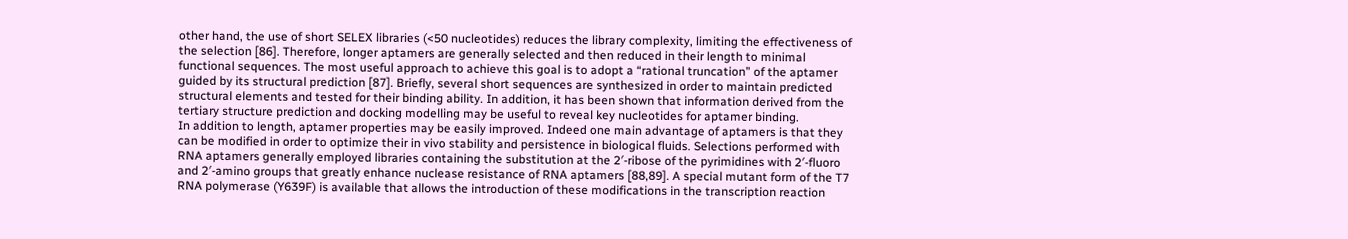other hand, the use of short SELEX libraries (<50 nucleotides) reduces the library complexity, limiting the effectiveness of the selection [86]. Therefore, longer aptamers are generally selected and then reduced in their length to minimal functional sequences. The most useful approach to achieve this goal is to adopt a “rational truncation” of the aptamer guided by its structural prediction [87]. Briefly, several short sequences are synthesized in order to maintain predicted structural elements and tested for their binding ability. In addition, it has been shown that information derived from the tertiary structure prediction and docking modelling may be useful to reveal key nucleotides for aptamer binding.
In addition to length, aptamer properties may be easily improved. Indeed one main advantage of aptamers is that they can be modified in order to optimize their in vivo stability and persistence in biological fluids. Selections performed with RNA aptamers generally employed libraries containing the substitution at the 2′-ribose of the pyrimidines with 2′-fluoro and 2′-amino groups that greatly enhance nuclease resistance of RNA aptamers [88,89]. A special mutant form of the T7 RNA polymerase (Y639F) is available that allows the introduction of these modifications in the transcription reaction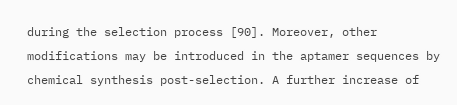during the selection process [90]. Moreover, other modifications may be introduced in the aptamer sequences by chemical synthesis post-selection. A further increase of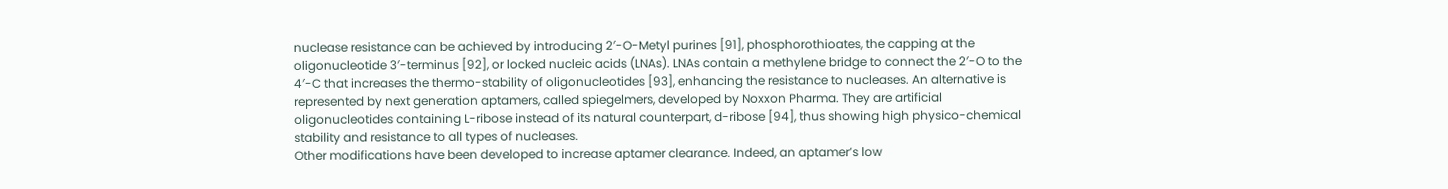nuclease resistance can be achieved by introducing 2′-O-Metyl purines [91], phosphorothioates, the capping at the oligonucleotide 3′-terminus [92], or locked nucleic acids (LNAs). LNAs contain a methylene bridge to connect the 2′-O to the 4′-C that increases the thermo-stability of oligonucleotides [93], enhancing the resistance to nucleases. An alternative is represented by next generation aptamers, called spiegelmers, developed by Noxxon Pharma. They are artificial oligonucleotides containing L-ribose instead of its natural counterpart, d-ribose [94], thus showing high physico-chemical stability and resistance to all types of nucleases.
Other modifications have been developed to increase aptamer clearance. Indeed, an aptamer’s low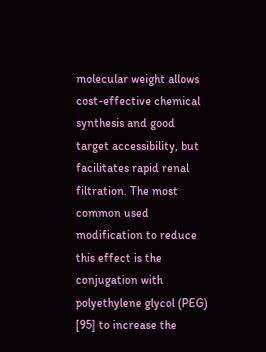molecular weight allows cost-effective chemical synthesis and good target accessibility, but facilitates rapid renal filtration. The most common used modification to reduce this effect is the conjugation with polyethylene glycol (PEG) [95] to increase the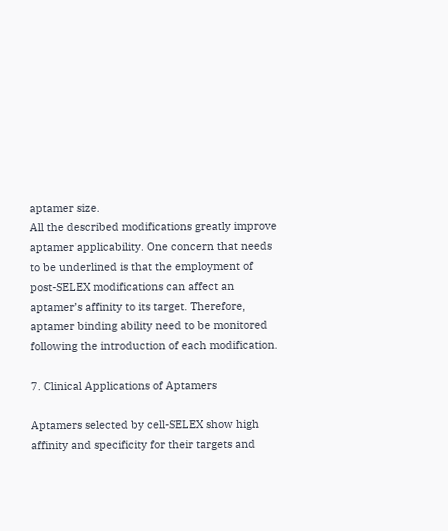aptamer size.
All the described modifications greatly improve aptamer applicability. One concern that needs to be underlined is that the employment of post-SELEX modifications can affect an aptamer’s affinity to its target. Therefore, aptamer binding ability need to be monitored following the introduction of each modification.

7. Clinical Applications of Aptamers

Aptamers selected by cell-SELEX show high affinity and specificity for their targets and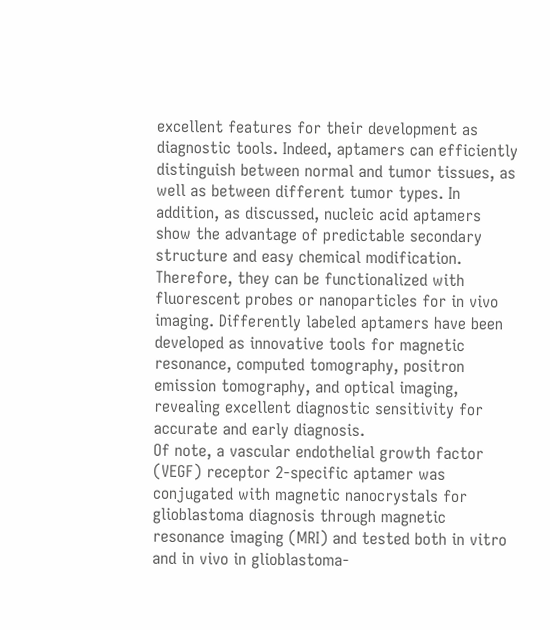excellent features for their development as diagnostic tools. Indeed, aptamers can efficiently distinguish between normal and tumor tissues, as well as between different tumor types. In addition, as discussed, nucleic acid aptamers show the advantage of predictable secondary structure and easy chemical modification. Therefore, they can be functionalized with fluorescent probes or nanoparticles for in vivo imaging. Differently labeled aptamers have been developed as innovative tools for magnetic resonance, computed tomography, positron emission tomography, and optical imaging, revealing excellent diagnostic sensitivity for accurate and early diagnosis.
Of note, a vascular endothelial growth factor (VEGF) receptor 2-specific aptamer was conjugated with magnetic nanocrystals for glioblastoma diagnosis through magnetic resonance imaging (MRI) and tested both in vitro and in vivo in glioblastoma-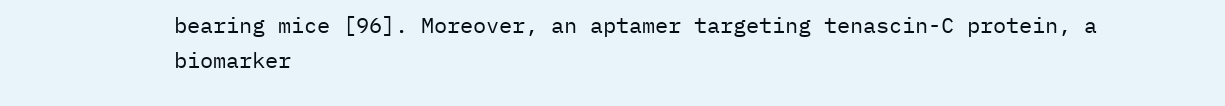bearing mice [96]. Moreover, an aptamer targeting tenascin-C protein, a biomarker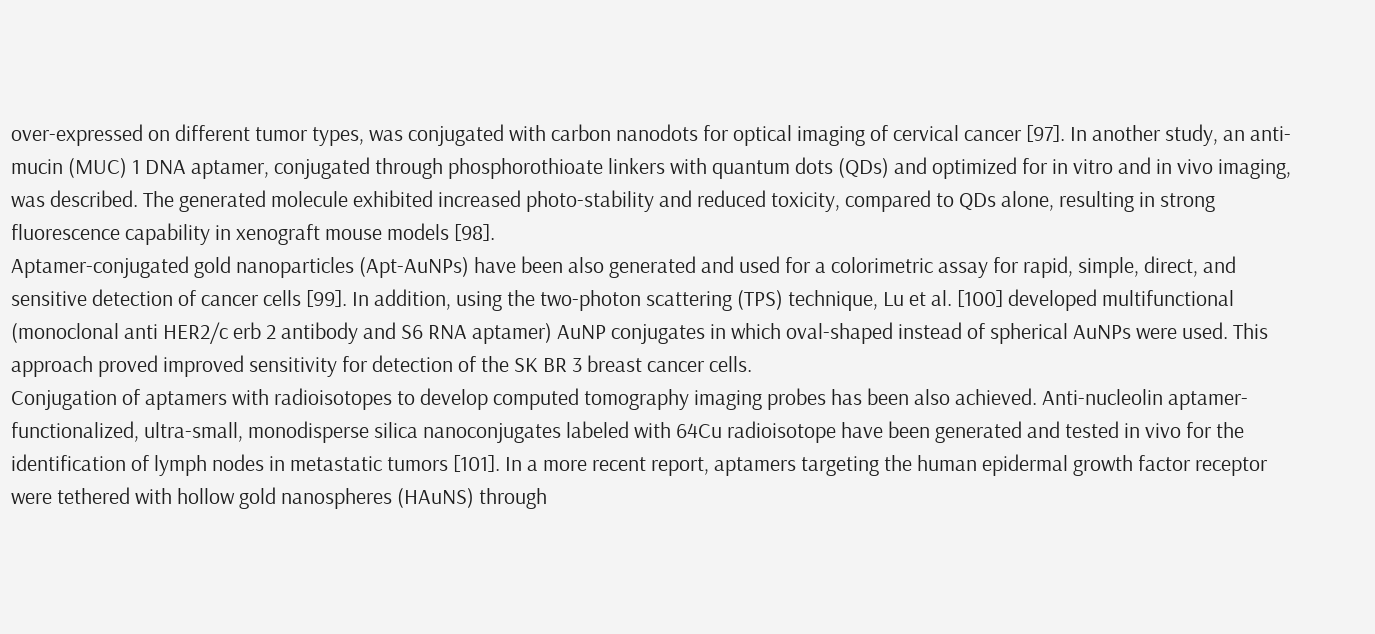over-expressed on different tumor types, was conjugated with carbon nanodots for optical imaging of cervical cancer [97]. In another study, an anti-mucin (MUC) 1 DNA aptamer, conjugated through phosphorothioate linkers with quantum dots (QDs) and optimized for in vitro and in vivo imaging, was described. The generated molecule exhibited increased photo-stability and reduced toxicity, compared to QDs alone, resulting in strong fluorescence capability in xenograft mouse models [98].
Aptamer-conjugated gold nanoparticles (Apt-AuNPs) have been also generated and used for a colorimetric assay for rapid, simple, direct, and sensitive detection of cancer cells [99]. In addition, using the two-photon scattering (TPS) technique, Lu et al. [100] developed multifunctional (monoclonal anti HER2/c erb 2 antibody and S6 RNA aptamer) AuNP conjugates in which oval-shaped instead of spherical AuNPs were used. This approach proved improved sensitivity for detection of the SK BR 3 breast cancer cells.
Conjugation of aptamers with radioisotopes to develop computed tomography imaging probes has been also achieved. Anti-nucleolin aptamer-functionalized, ultra-small, monodisperse silica nanoconjugates labeled with 64Cu radioisotope have been generated and tested in vivo for the identification of lymph nodes in metastatic tumors [101]. In a more recent report, aptamers targeting the human epidermal growth factor receptor were tethered with hollow gold nanospheres (HAuNS) through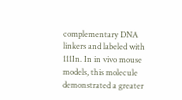complementary DNA linkers and labeled with 111In. In in vivo mouse models, this molecule demonstrated a greater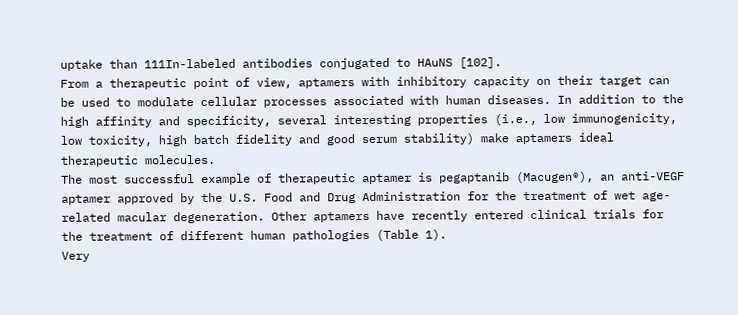uptake than 111In-labeled antibodies conjugated to HAuNS [102].
From a therapeutic point of view, aptamers with inhibitory capacity on their target can be used to modulate cellular processes associated with human diseases. In addition to the high affinity and specificity, several interesting properties (i.e., low immunogenicity, low toxicity, high batch fidelity and good serum stability) make aptamers ideal therapeutic molecules.
The most successful example of therapeutic aptamer is pegaptanib (Macugen®), an anti-VEGF aptamer approved by the U.S. Food and Drug Administration for the treatment of wet age-related macular degeneration. Other aptamers have recently entered clinical trials for the treatment of different human pathologies (Table 1).
Very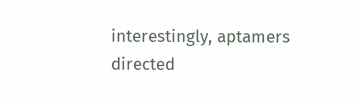interestingly, aptamers directed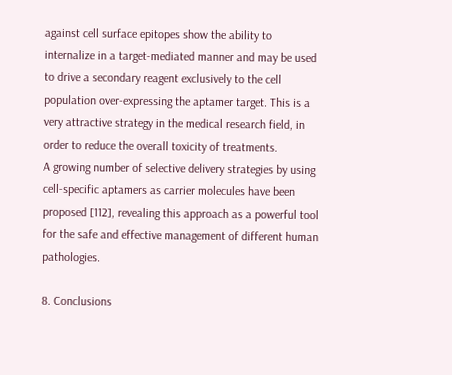against cell surface epitopes show the ability to internalize in a target-mediated manner and may be used to drive a secondary reagent exclusively to the cell population over-expressing the aptamer target. This is a very attractive strategy in the medical research field, in order to reduce the overall toxicity of treatments.
A growing number of selective delivery strategies by using cell-specific aptamers as carrier molecules have been proposed [112], revealing this approach as a powerful tool for the safe and effective management of different human pathologies.

8. Conclusions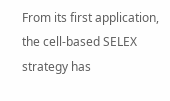From its first application, the cell-based SELEX strategy has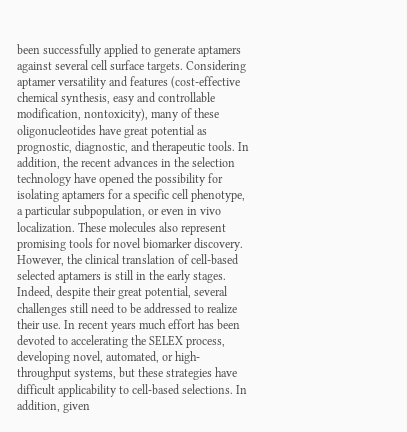been successfully applied to generate aptamers against several cell surface targets. Considering aptamer versatility and features (cost-effective chemical synthesis, easy and controllable modification, nontoxicity), many of these oligonucleotides have great potential as prognostic, diagnostic, and therapeutic tools. In addition, the recent advances in the selection technology have opened the possibility for isolating aptamers for a specific cell phenotype, a particular subpopulation, or even in vivo localization. These molecules also represent promising tools for novel biomarker discovery. However, the clinical translation of cell-based selected aptamers is still in the early stages. Indeed, despite their great potential, several challenges still need to be addressed to realize their use. In recent years much effort has been devoted to accelerating the SELEX process, developing novel, automated, or high-throughput systems, but these strategies have difficult applicability to cell-based selections. In addition, given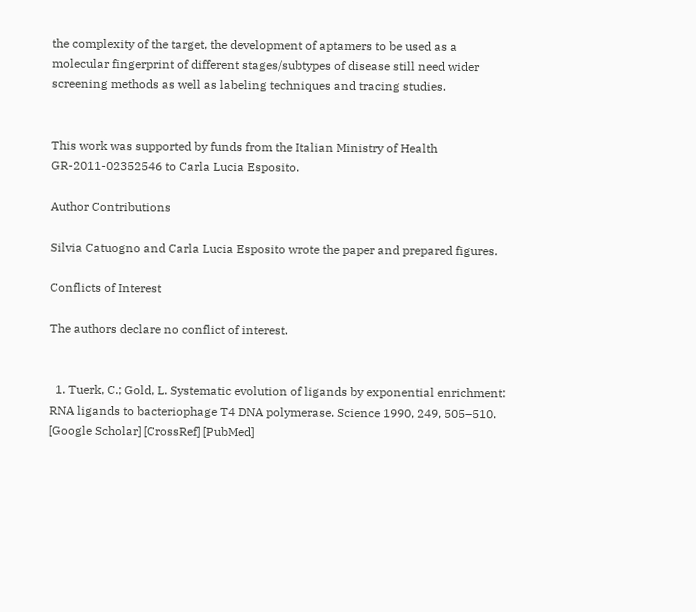the complexity of the target, the development of aptamers to be used as a molecular fingerprint of different stages/subtypes of disease still need wider screening methods as well as labeling techniques and tracing studies.


This work was supported by funds from the Italian Ministry of Health GR-2011-02352546 to Carla Lucia Esposito.

Author Contributions

Silvia Catuogno and Carla Lucia Esposito wrote the paper and prepared figures.

Conflicts of Interest

The authors declare no conflict of interest.


  1. Tuerk, C.; Gold, L. Systematic evolution of ligands by exponential enrichment: RNA ligands to bacteriophage T4 DNA polymerase. Science 1990, 249, 505–510. [Google Scholar] [CrossRef] [PubMed]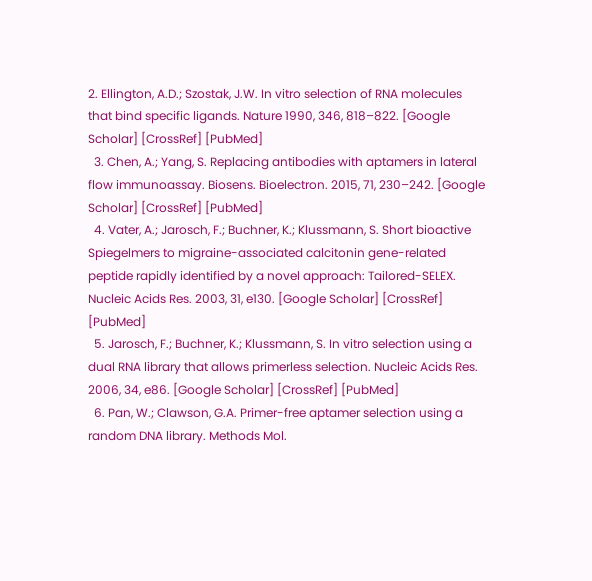2. Ellington, A.D.; Szostak, J.W. In vitro selection of RNA molecules that bind specific ligands. Nature 1990, 346, 818–822. [Google Scholar] [CrossRef] [PubMed]
  3. Chen, A.; Yang, S. Replacing antibodies with aptamers in lateral flow immunoassay. Biosens. Bioelectron. 2015, 71, 230–242. [Google Scholar] [CrossRef] [PubMed]
  4. Vater, A.; Jarosch, F.; Buchner, K.; Klussmann, S. Short bioactive Spiegelmers to migraine-associated calcitonin gene-related peptide rapidly identified by a novel approach: Tailored-SELEX. Nucleic Acids Res. 2003, 31, e130. [Google Scholar] [CrossRef] [PubMed]
  5. Jarosch, F.; Buchner, K.; Klussmann, S. In vitro selection using a dual RNA library that allows primerless selection. Nucleic Acids Res. 2006, 34, e86. [Google Scholar] [CrossRef] [PubMed]
  6. Pan, W.; Clawson, G.A. Primer-free aptamer selection using a random DNA library. Methods Mol.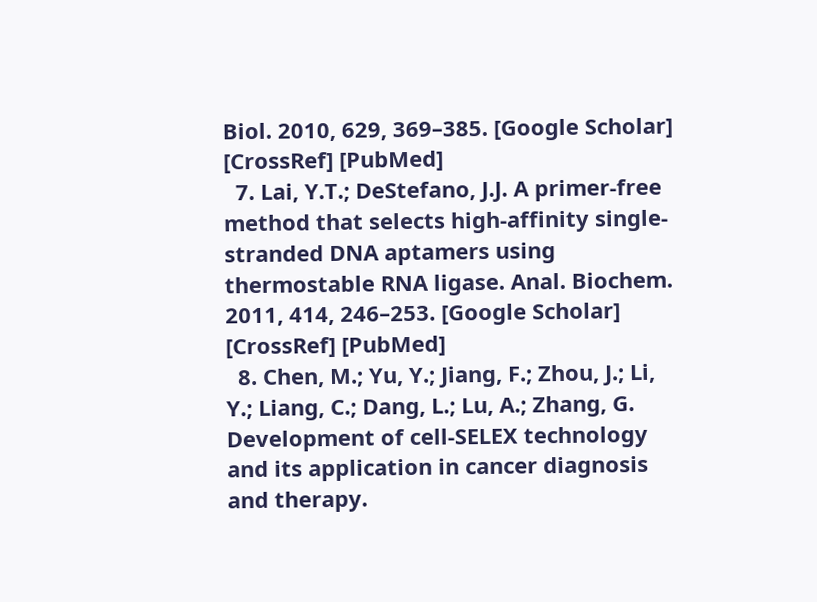Biol. 2010, 629, 369–385. [Google Scholar] [CrossRef] [PubMed]
  7. Lai, Y.T.; DeStefano, J.J. A primer-free method that selects high-affinity single-stranded DNA aptamers using thermostable RNA ligase. Anal. Biochem. 2011, 414, 246–253. [Google Scholar] [CrossRef] [PubMed]
  8. Chen, M.; Yu, Y.; Jiang, F.; Zhou, J.; Li, Y.; Liang, C.; Dang, L.; Lu, A.; Zhang, G. Development of cell-SELEX technology and its application in cancer diagnosis and therapy.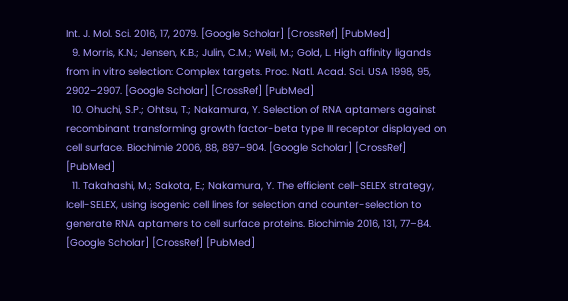Int. J. Mol. Sci. 2016, 17, 2079. [Google Scholar] [CrossRef] [PubMed]
  9. Morris, K.N.; Jensen, K.B.; Julin, C.M.; Weil, M.; Gold, L. High affinity ligands from in vitro selection: Complex targets. Proc. Natl. Acad. Sci. USA 1998, 95, 2902–2907. [Google Scholar] [CrossRef] [PubMed]
  10. Ohuchi, S.P.; Ohtsu, T.; Nakamura, Y. Selection of RNA aptamers against recombinant transforming growth factor-beta type III receptor displayed on cell surface. Biochimie 2006, 88, 897–904. [Google Scholar] [CrossRef] [PubMed]
  11. Takahashi, M.; Sakota, E.; Nakamura, Y. The efficient cell-SELEX strategy, Icell-SELEX, using isogenic cell lines for selection and counter-selection to generate RNA aptamers to cell surface proteins. Biochimie 2016, 131, 77–84. [Google Scholar] [CrossRef] [PubMed]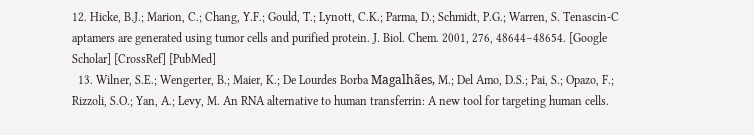12. Hicke, B.J.; Marion, C.; Chang, Y.F.; Gould, T.; Lynott, C.K.; Parma, D.; Schmidt, P.G.; Warren, S. Tenascin-C aptamers are generated using tumor cells and purified protein. J. Biol. Chem. 2001, 276, 48644–48654. [Google Scholar] [CrossRef] [PubMed]
  13. Wilner, S.E.; Wengerter, B.; Maier, K.; De Lourdes Borba Magalhães, M.; Del Amo, D.S.; Pai, S.; Opazo, F.; Rizzoli, S.O.; Yan, A.; Levy, M. An RNA alternative to human transferrin: A new tool for targeting human cells.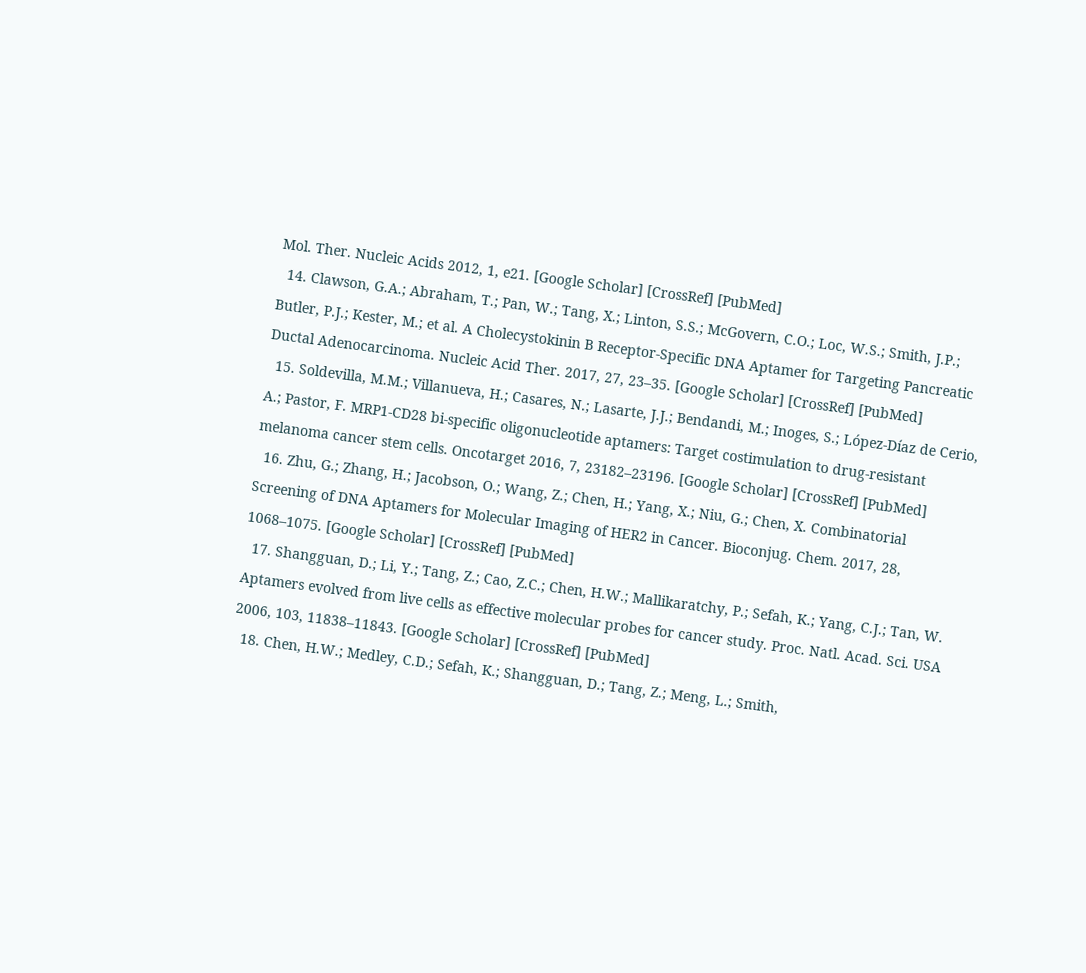Mol. Ther. Nucleic Acids 2012, 1, e21. [Google Scholar] [CrossRef] [PubMed]
  14. Clawson, G.A.; Abraham, T.; Pan, W.; Tang, X.; Linton, S.S.; McGovern, C.O.; Loc, W.S.; Smith, J.P.; Butler, P.J.; Kester, M.; et al. A Cholecystokinin B Receptor-Specific DNA Aptamer for Targeting Pancreatic Ductal Adenocarcinoma. Nucleic Acid Ther. 2017, 27, 23–35. [Google Scholar] [CrossRef] [PubMed]
  15. Soldevilla, M.M.; Villanueva, H.; Casares, N.; Lasarte, J.J.; Bendandi, M.; Inoges, S.; López-Díaz de Cerio, A.; Pastor, F. MRP1-CD28 bi-specific oligonucleotide aptamers: Target costimulation to drug-resistant melanoma cancer stem cells. Oncotarget 2016, 7, 23182–23196. [Google Scholar] [CrossRef] [PubMed]
  16. Zhu, G.; Zhang, H.; Jacobson, O.; Wang, Z.; Chen, H.; Yang, X.; Niu, G.; Chen, X. Combinatorial Screening of DNA Aptamers for Molecular Imaging of HER2 in Cancer. Bioconjug. Chem. 2017, 28, 1068–1075. [Google Scholar] [CrossRef] [PubMed]
  17. Shangguan, D.; Li, Y.; Tang, Z.; Cao, Z.C.; Chen, H.W.; Mallikaratchy, P.; Sefah, K.; Yang, C.J.; Tan, W. Aptamers evolved from live cells as effective molecular probes for cancer study. Proc. Natl. Acad. Sci. USA 2006, 103, 11838–11843. [Google Scholar] [CrossRef] [PubMed]
  18. Chen, H.W.; Medley, C.D.; Sefah, K.; Shangguan, D.; Tang, Z.; Meng, L.; Smith,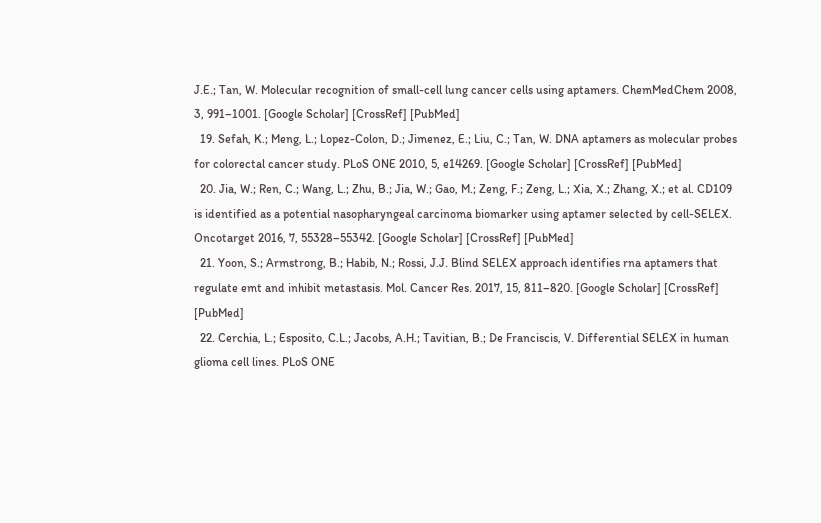J.E.; Tan, W. Molecular recognition of small-cell lung cancer cells using aptamers. ChemMedChem 2008, 3, 991–1001. [Google Scholar] [CrossRef] [PubMed]
  19. Sefah, K.; Meng, L.; Lopez-Colon, D.; Jimenez, E.; Liu, C.; Tan, W. DNA aptamers as molecular probes for colorectal cancer study. PLoS ONE 2010, 5, e14269. [Google Scholar] [CrossRef] [PubMed]
  20. Jia, W.; Ren, C.; Wang, L.; Zhu, B.; Jia, W.; Gao, M.; Zeng, F.; Zeng, L.; Xia, X.; Zhang, X.; et al. CD109 is identified as a potential nasopharyngeal carcinoma biomarker using aptamer selected by cell-SELEX. Oncotarget 2016, 7, 55328–55342. [Google Scholar] [CrossRef] [PubMed]
  21. Yoon, S.; Armstrong, B.; Habib, N.; Rossi, J.J. Blind SELEX approach identifies rna aptamers that regulate emt and inhibit metastasis. Mol. Cancer Res. 2017, 15, 811–820. [Google Scholar] [CrossRef] [PubMed]
  22. Cerchia, L.; Esposito, C.L.; Jacobs, A.H.; Tavitian, B.; De Franciscis, V. Differential SELEX in human glioma cell lines. PLoS ONE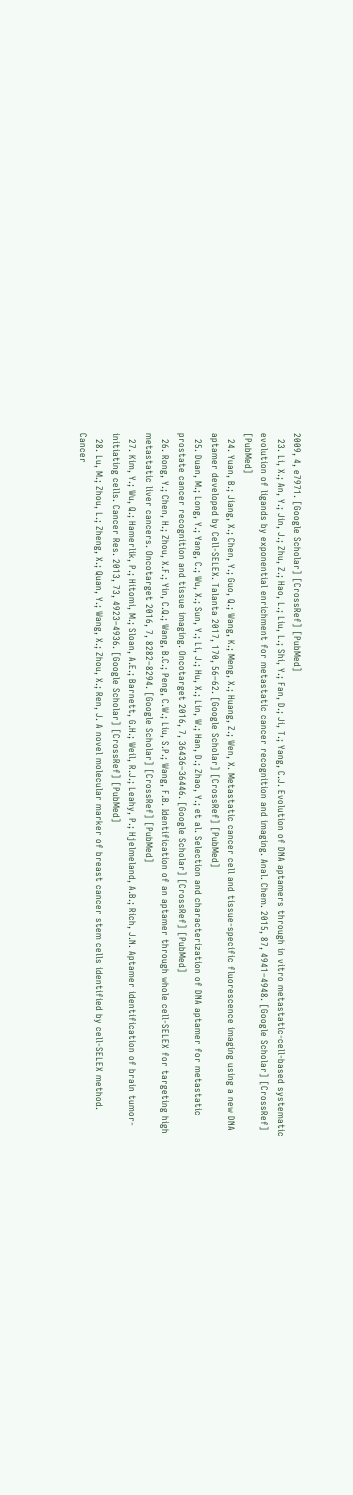2009, 4, e7971. [Google Scholar] [CrossRef] [PubMed]
  23. Li, X.; An, Y.; Jin, J.; Zhu, Z.; Hao, L.; Liu, L.; Shi, Y.; Fan, D.; Ji, T.; Yang, C.J. Evolution of DNA aptamers through in vitro metastatic-cell-based systematic evolution of ligands by exponential enrichment for metastatic cancer recognition and imaging. Anal. Chem. 2015, 87, 4941–4948. [Google Scholar] [CrossRef] [PubMed]
  24. Yuan, B.; Jiang, X.; Chen, Y.; Guo, Q.; Wang, K.; Meng, X.; Huang, Z.; Wen, X. Metastatic cancer cell and tissue-specific fluorescence imaging using a new DNA aptamer developed by Cell-SELEX. Talanta 2017, 170, 56–62. [Google Scholar] [CrossRef] [PubMed]
  25. Duan, M.; Long, Y.; Yang, C.; Wu, X.; Sun, Y.; Li, J.; Hu, X.; Lin, W.; Han, D.; Zhao, Y.; et al. Selection and characterization of DNA aptamer for metastatic prostate cancer recognition and tissue imaging. Oncotarget 2016, 7, 36436–36446. [Google Scholar] [CrossRef] [PubMed]
  26. Rong, Y.; Chen, H.; Zhou, X.F.; Yin, C.Q.; Wang, B.C.; Peng, C.W.; Liu, S.P.; Wang, F.B. Identification of an aptamer through whole cell-SELEX for targeting high metastatic liver cancers. Oncotarget 2016, 7, 8282–8294. [Google Scholar] [CrossRef] [PubMed]
  27. Kim, Y.; Wu, Q.; Hamerlik, P.; Hitomi, M.; Sloan, A.E.; Barnett, G.H.; Weil, R.J.; Leahy, P.; Hjelmeland, A.B.; Rich, J.N. Aptamer identification of brain tumor-initiating cells. Cancer Res. 2013, 73, 4923–4936. [Google Scholar] [CrossRef] [PubMed]
  28. Lu, M.; Zhou, L.; Zheng, X.; Quan, Y.; Wang, X.; Zhou, X.; Ren, J. A novel molecular marker of breast cancer stem cells identified by cell-SELEX method. Cancer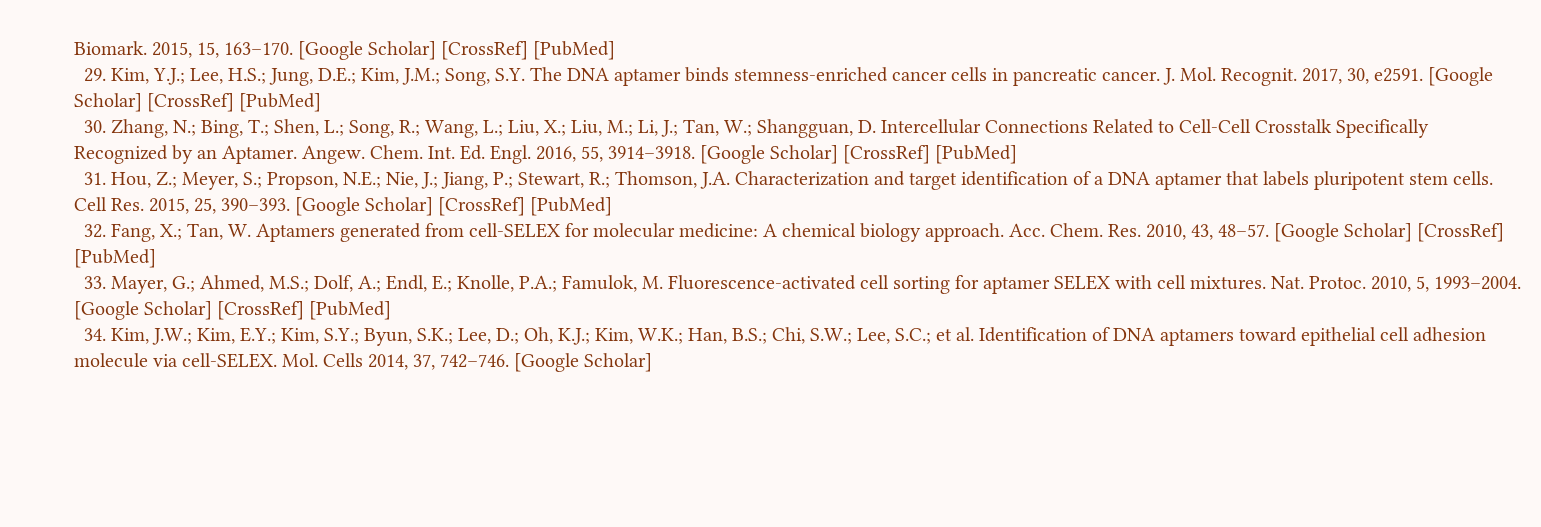Biomark. 2015, 15, 163–170. [Google Scholar] [CrossRef] [PubMed]
  29. Kim, Y.J.; Lee, H.S.; Jung, D.E.; Kim, J.M.; Song, S.Y. The DNA aptamer binds stemness-enriched cancer cells in pancreatic cancer. J. Mol. Recognit. 2017, 30, e2591. [Google Scholar] [CrossRef] [PubMed]
  30. Zhang, N.; Bing, T.; Shen, L.; Song, R.; Wang, L.; Liu, X.; Liu, M.; Li, J.; Tan, W.; Shangguan, D. Intercellular Connections Related to Cell-Cell Crosstalk Specifically Recognized by an Aptamer. Angew. Chem. Int. Ed. Engl. 2016, 55, 3914–3918. [Google Scholar] [CrossRef] [PubMed]
  31. Hou, Z.; Meyer, S.; Propson, N.E.; Nie, J.; Jiang, P.; Stewart, R.; Thomson, J.A. Characterization and target identification of a DNA aptamer that labels pluripotent stem cells. Cell Res. 2015, 25, 390–393. [Google Scholar] [CrossRef] [PubMed]
  32. Fang, X.; Tan, W. Aptamers generated from cell-SELEX for molecular medicine: A chemical biology approach. Acc. Chem. Res. 2010, 43, 48–57. [Google Scholar] [CrossRef] [PubMed]
  33. Mayer, G.; Ahmed, M.S.; Dolf, A.; Endl, E.; Knolle, P.A.; Famulok, M. Fluorescence-activated cell sorting for aptamer SELEX with cell mixtures. Nat. Protoc. 2010, 5, 1993–2004. [Google Scholar] [CrossRef] [PubMed]
  34. Kim, J.W.; Kim, E.Y.; Kim, S.Y.; Byun, S.K.; Lee, D.; Oh, K.J.; Kim, W.K.; Han, B.S.; Chi, S.W.; Lee, S.C.; et al. Identification of DNA aptamers toward epithelial cell adhesion molecule via cell-SELEX. Mol. Cells 2014, 37, 742–746. [Google Scholar]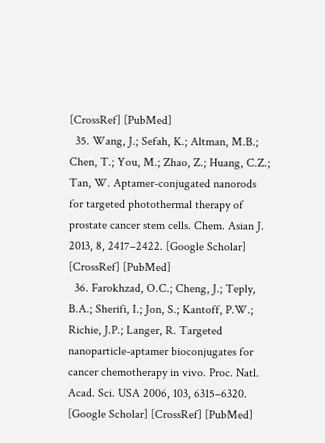[CrossRef] [PubMed]
  35. Wang, J.; Sefah, K.; Altman, M.B.; Chen, T.; You, M.; Zhao, Z.; Huang, C.Z.; Tan, W. Aptamer-conjugated nanorods for targeted photothermal therapy of prostate cancer stem cells. Chem. Asian J. 2013, 8, 2417–2422. [Google Scholar] [CrossRef] [PubMed]
  36. Farokhzad, O.C.; Cheng, J.; Teply, B.A.; Sherifi, I.; Jon, S.; Kantoff, P.W.; Richie, J.P.; Langer, R. Targeted nanoparticle-aptamer bioconjugates for cancer chemotherapy in vivo. Proc. Natl. Acad. Sci. USA 2006, 103, 6315–6320. [Google Scholar] [CrossRef] [PubMed]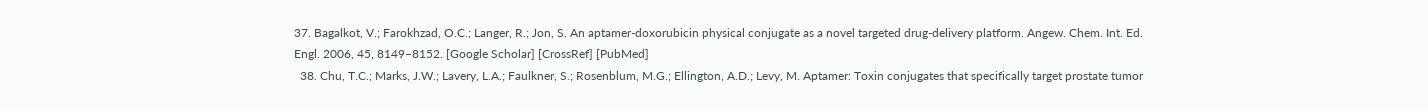37. Bagalkot, V.; Farokhzad, O.C.; Langer, R.; Jon, S. An aptamer-doxorubicin physical conjugate as a novel targeted drug-delivery platform. Angew. Chem. Int. Ed. Engl. 2006, 45, 8149–8152. [Google Scholar] [CrossRef] [PubMed]
  38. Chu, T.C.; Marks, J.W.; Lavery, L.A.; Faulkner, S.; Rosenblum, M.G.; Ellington, A.D.; Levy, M. Aptamer: Toxin conjugates that specifically target prostate tumor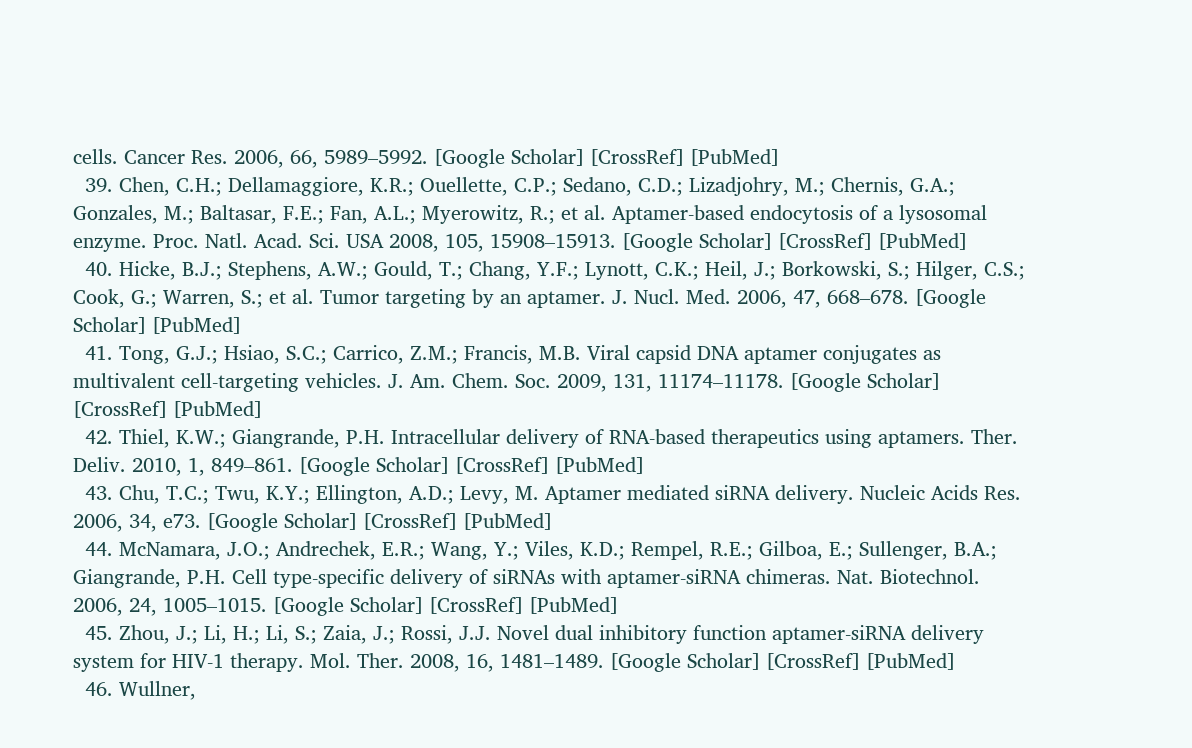cells. Cancer Res. 2006, 66, 5989–5992. [Google Scholar] [CrossRef] [PubMed]
  39. Chen, C.H.; Dellamaggiore, K.R.; Ouellette, C.P.; Sedano, C.D.; Lizadjohry, M.; Chernis, G.A.; Gonzales, M.; Baltasar, F.E.; Fan, A.L.; Myerowitz, R.; et al. Aptamer-based endocytosis of a lysosomal enzyme. Proc. Natl. Acad. Sci. USA 2008, 105, 15908–15913. [Google Scholar] [CrossRef] [PubMed]
  40. Hicke, B.J.; Stephens, A.W.; Gould, T.; Chang, Y.F.; Lynott, C.K.; Heil, J.; Borkowski, S.; Hilger, C.S.; Cook, G.; Warren, S.; et al. Tumor targeting by an aptamer. J. Nucl. Med. 2006, 47, 668–678. [Google Scholar] [PubMed]
  41. Tong, G.J.; Hsiao, S.C.; Carrico, Z.M.; Francis, M.B. Viral capsid DNA aptamer conjugates as multivalent cell-targeting vehicles. J. Am. Chem. Soc. 2009, 131, 11174–11178. [Google Scholar] [CrossRef] [PubMed]
  42. Thiel, K.W.; Giangrande, P.H. Intracellular delivery of RNA-based therapeutics using aptamers. Ther. Deliv. 2010, 1, 849–861. [Google Scholar] [CrossRef] [PubMed]
  43. Chu, T.C.; Twu, K.Y.; Ellington, A.D.; Levy, M. Aptamer mediated siRNA delivery. Nucleic Acids Res. 2006, 34, e73. [Google Scholar] [CrossRef] [PubMed]
  44. McNamara, J.O.; Andrechek, E.R.; Wang, Y.; Viles, K.D.; Rempel, R.E.; Gilboa, E.; Sullenger, B.A.; Giangrande, P.H. Cell type-specific delivery of siRNAs with aptamer-siRNA chimeras. Nat. Biotechnol. 2006, 24, 1005–1015. [Google Scholar] [CrossRef] [PubMed]
  45. Zhou, J.; Li, H.; Li, S.; Zaia, J.; Rossi, J.J. Novel dual inhibitory function aptamer-siRNA delivery system for HIV-1 therapy. Mol. Ther. 2008, 16, 1481–1489. [Google Scholar] [CrossRef] [PubMed]
  46. Wullner,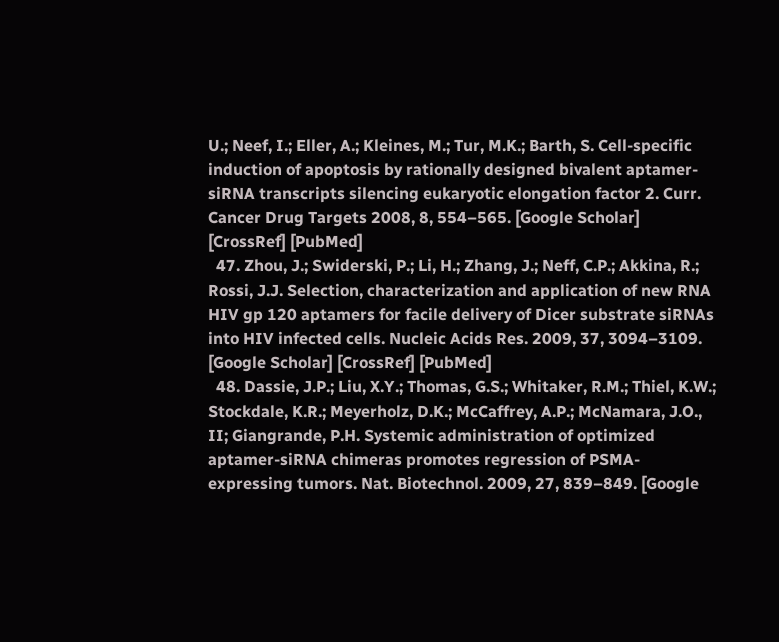U.; Neef, I.; Eller, A.; Kleines, M.; Tur, M.K.; Barth, S. Cell-specific induction of apoptosis by rationally designed bivalent aptamer-siRNA transcripts silencing eukaryotic elongation factor 2. Curr. Cancer Drug Targets 2008, 8, 554–565. [Google Scholar] [CrossRef] [PubMed]
  47. Zhou, J.; Swiderski, P.; Li, H.; Zhang, J.; Neff, C.P.; Akkina, R.; Rossi, J.J. Selection, characterization and application of new RNA HIV gp 120 aptamers for facile delivery of Dicer substrate siRNAs into HIV infected cells. Nucleic Acids Res. 2009, 37, 3094–3109. [Google Scholar] [CrossRef] [PubMed]
  48. Dassie, J.P.; Liu, X.Y.; Thomas, G.S.; Whitaker, R.M.; Thiel, K.W.; Stockdale, K.R.; Meyerholz, D.K.; McCaffrey, A.P.; McNamara, J.O., II; Giangrande, P.H. Systemic administration of optimized aptamer-siRNA chimeras promotes regression of PSMA-expressing tumors. Nat. Biotechnol. 2009, 27, 839–849. [Google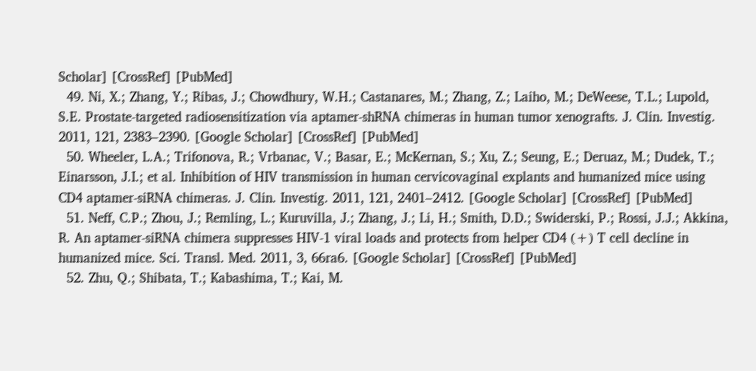Scholar] [CrossRef] [PubMed]
  49. Ni, X.; Zhang, Y.; Ribas, J.; Chowdhury, W.H.; Castanares, M.; Zhang, Z.; Laiho, M.; DeWeese, T.L.; Lupold, S.E. Prostate-targeted radiosensitization via aptamer-shRNA chimeras in human tumor xenografts. J. Clin. Investig. 2011, 121, 2383–2390. [Google Scholar] [CrossRef] [PubMed]
  50. Wheeler, L.A.; Trifonova, R.; Vrbanac, V.; Basar, E.; McKernan, S.; Xu, Z.; Seung, E.; Deruaz, M.; Dudek, T.; Einarsson, J.I.; et al. Inhibition of HIV transmission in human cervicovaginal explants and humanized mice using CD4 aptamer-siRNA chimeras. J. Clin. Investig. 2011, 121, 2401–2412. [Google Scholar] [CrossRef] [PubMed]
  51. Neff, C.P.; Zhou, J.; Remling, L.; Kuruvilla, J.; Zhang, J.; Li, H.; Smith, D.D.; Swiderski, P.; Rossi, J.J.; Akkina, R. An aptamer-siRNA chimera suppresses HIV-1 viral loads and protects from helper CD4 (+) T cell decline in humanized mice. Sci. Transl. Med. 2011, 3, 66ra6. [Google Scholar] [CrossRef] [PubMed]
  52. Zhu, Q.; Shibata, T.; Kabashima, T.; Kai, M.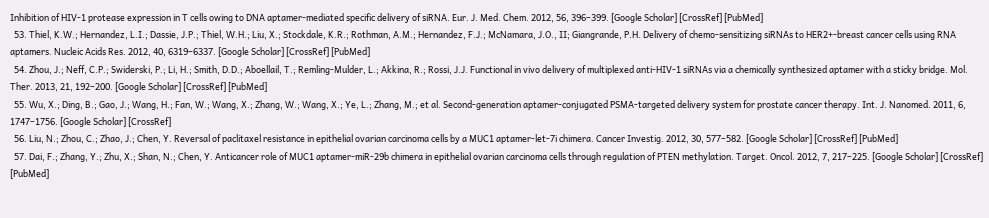Inhibition of HIV-1 protease expression in T cells owing to DNA aptamer-mediated specific delivery of siRNA. Eur. J. Med. Chem. 2012, 56, 396–399. [Google Scholar] [CrossRef] [PubMed]
  53. Thiel, K.W.; Hernandez, L.I.; Dassie, J.P.; Thiel, W.H.; Liu, X.; Stockdale, K.R.; Rothman, A.M.; Hernandez, F.J.; McNamara, J.O., II; Giangrande, P.H. Delivery of chemo-sensitizing siRNAs to HER2+-breast cancer cells using RNA aptamers. Nucleic Acids Res. 2012, 40, 6319–6337. [Google Scholar] [CrossRef] [PubMed]
  54. Zhou, J.; Neff, C.P.; Swiderski, P.; Li, H.; Smith, D.D.; Aboellail, T.; Remling-Mulder, L.; Akkina, R.; Rossi, J.J. Functional in vivo delivery of multiplexed anti-HIV-1 siRNAs via a chemically synthesized aptamer with a sticky bridge. Mol. Ther. 2013, 21, 192–200. [Google Scholar] [CrossRef] [PubMed]
  55. Wu, X.; Ding, B.; Gao, J.; Wang, H.; Fan, W.; Wang, X.; Zhang, W.; Wang, X.; Ye, L.; Zhang, M.; et al. Second-generation aptamer-conjugated PSMA-targeted delivery system for prostate cancer therapy. Int. J. Nanomed. 2011, 6, 1747–1756. [Google Scholar] [CrossRef]
  56. Liu, N.; Zhou, C.; Zhao, J.; Chen, Y. Reversal of paclitaxel resistance in epithelial ovarian carcinoma cells by a MUC1 aptamer-let-7i chimera. Cancer Investig. 2012, 30, 577–582. [Google Scholar] [CrossRef] [PubMed]
  57. Dai, F.; Zhang, Y.; Zhu, X.; Shan, N.; Chen, Y. Anticancer role of MUC1 aptamer-miR-29b chimera in epithelial ovarian carcinoma cells through regulation of PTEN methylation. Target. Oncol. 2012, 7, 217–225. [Google Scholar] [CrossRef] [PubMed]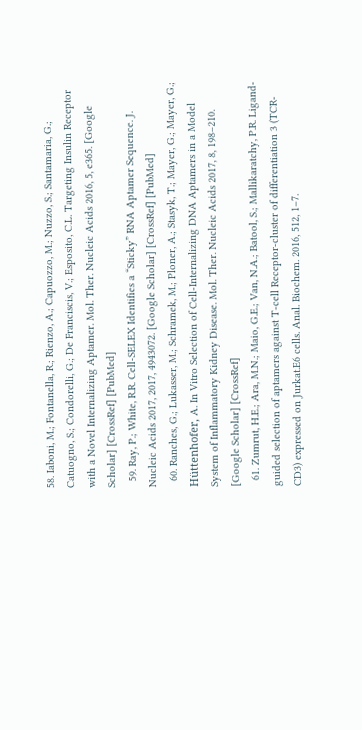58. Iaboni, M.; Fontanella, R.; Rienzo, A.; Capuozzo, M.; Nuzzo, S.; Santamaria, G.; Catuogno, S.; Condorelli, G.; De Franciscis, V.; Esposito, C.L. Targeting Insulin Receptor with a Novel Internalizing Aptamer. Mol. Ther. Nucleic Acids 2016, 5, e365. [Google Scholar] [CrossRef] [PubMed]
  59. Ray, P.; White, R.R. Cell-SELEX Identifies a “Sticky” RNA Aptamer Sequence. J. Nucleic Acids 2017, 2017, 4943072. [Google Scholar] [CrossRef] [PubMed]
  60. Ranches, G.; Lukasser, M.; Schramek, M.; Ploner, A.; Stasyk, T.; Mayer, G.; Mayer, G.; Hüttenhofer, A. In Vitro Selection of Cell-Internalizing DNA Aptamers in a Model System of Inflammatory Kidney Disease. Mol. Ther. Nucleic Acids 2017, 8, 198–210. [Google Scholar] [CrossRef]
  61. Zumrut, H.E.; Ara, M.N.; Maio, G.E.; Van, N.A.; Batool, S.; Mallikaratchy, P.R. Ligand-guided selection of aptamers against T-cell Receptor-cluster of differentiation 3 (TCR-CD3) expressed on Jurkat.E6 cells. Anal. Biochem. 2016, 512, 1–7.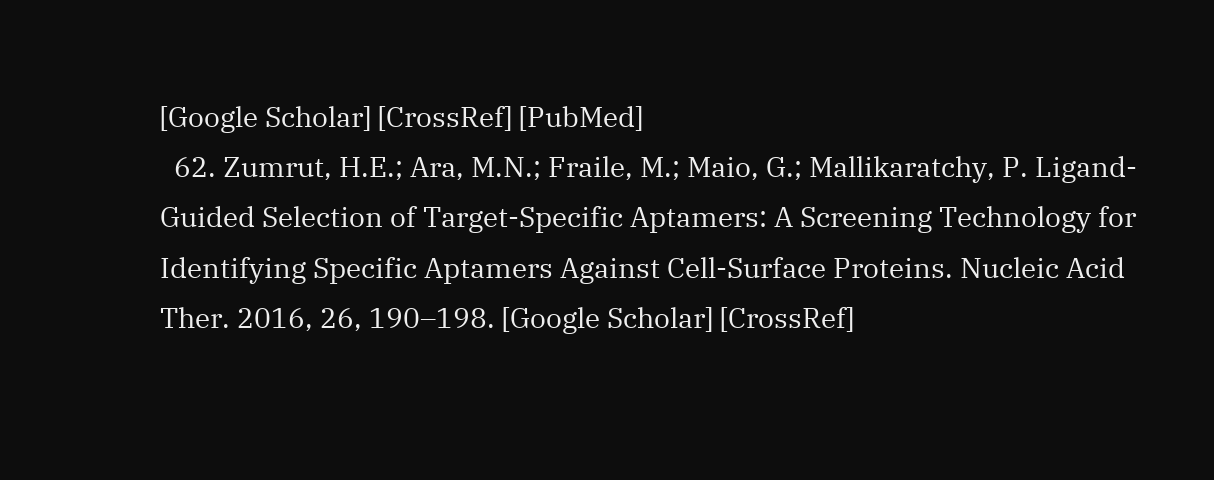[Google Scholar] [CrossRef] [PubMed]
  62. Zumrut, H.E.; Ara, M.N.; Fraile, M.; Maio, G.; Mallikaratchy, P. Ligand-Guided Selection of Target-Specific Aptamers: A Screening Technology for Identifying Specific Aptamers Against Cell-Surface Proteins. Nucleic Acid Ther. 2016, 26, 190–198. [Google Scholar] [CrossRef]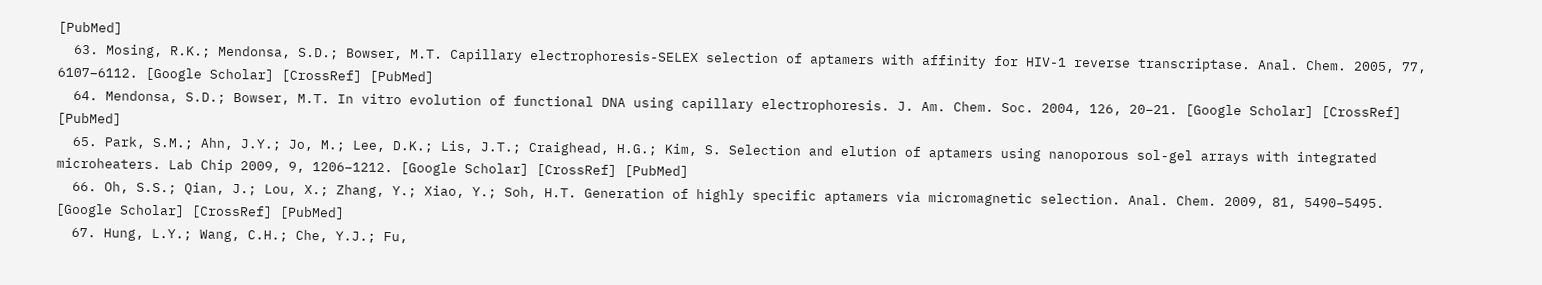[PubMed]
  63. Mosing, R.K.; Mendonsa, S.D.; Bowser, M.T. Capillary electrophoresis-SELEX selection of aptamers with affinity for HIV-1 reverse transcriptase. Anal. Chem. 2005, 77, 6107–6112. [Google Scholar] [CrossRef] [PubMed]
  64. Mendonsa, S.D.; Bowser, M.T. In vitro evolution of functional DNA using capillary electrophoresis. J. Am. Chem. Soc. 2004, 126, 20–21. [Google Scholar] [CrossRef] [PubMed]
  65. Park, S.M.; Ahn, J.Y.; Jo, M.; Lee, D.K.; Lis, J.T.; Craighead, H.G.; Kim, S. Selection and elution of aptamers using nanoporous sol-gel arrays with integrated microheaters. Lab Chip 2009, 9, 1206–1212. [Google Scholar] [CrossRef] [PubMed]
  66. Oh, S.S.; Qian, J.; Lou, X.; Zhang, Y.; Xiao, Y.; Soh, H.T. Generation of highly specific aptamers via micromagnetic selection. Anal. Chem. 2009, 81, 5490–5495. [Google Scholar] [CrossRef] [PubMed]
  67. Hung, L.Y.; Wang, C.H.; Che, Y.J.; Fu,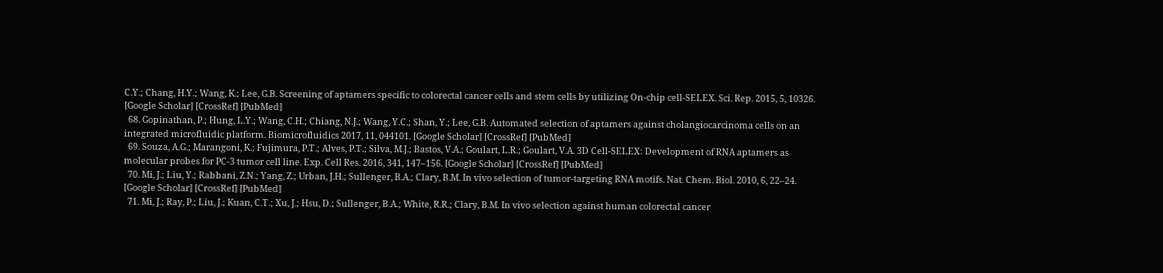C.Y.; Chang, H.Y.; Wang, K.; Lee, G.B. Screening of aptamers specific to colorectal cancer cells and stem cells by utilizing On-chip cell-SELEX. Sci. Rep. 2015, 5, 10326. [Google Scholar] [CrossRef] [PubMed]
  68. Gopinathan, P.; Hung, L.Y.; Wang, C.H.; Chiang, N.J.; Wang, Y.C.; Shan, Y.; Lee, G.B. Automated selection of aptamers against cholangiocarcinoma cells on an integrated microfluidic platform. Biomicrofluidics 2017, 11, 044101. [Google Scholar] [CrossRef] [PubMed]
  69. Souza, A.G.; Marangoni, K.; Fujimura, P.T.; Alves, P.T.; Silva, M.J.; Bastos, V.A.; Goulart, L.R.; Goulart, V.A. 3D Cell-SELEX: Development of RNA aptamers as molecular probes for PC-3 tumor cell line. Exp. Cell Res. 2016, 341, 147–156. [Google Scholar] [CrossRef] [PubMed]
  70. Mi, J.; Liu, Y.; Rabbani, Z.N.; Yang, Z.; Urban, J.H.; Sullenger, B.A.; Clary, B.M. In vivo selection of tumor-targeting RNA motifs. Nat. Chem. Biol. 2010, 6, 22–24. [Google Scholar] [CrossRef] [PubMed]
  71. Mi, J.; Ray, P.; Liu, J.; Kuan, C.T.; Xu, J.; Hsu, D.; Sullenger, B.A.; White, R.R.; Clary, B.M. In vivo selection against human colorectal cancer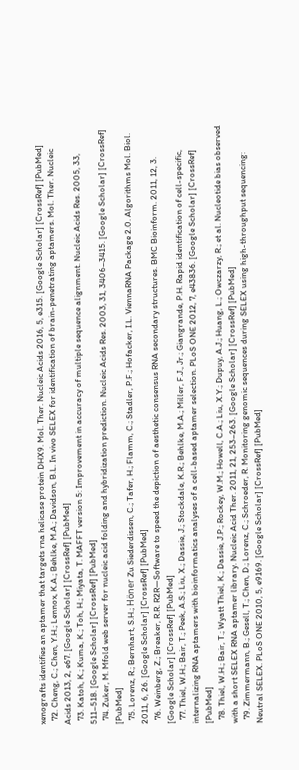xenografts identifies an aptamer that targets rna helicase protein DHX9. Mol. Ther. Nucleic Acids 2016, 5, e315. [Google Scholar] [CrossRef] [PubMed]
  72. Cheng, C.; Chen, Y.H.; Lennox, K.A.; Behlke, M.A.; Davidson, B.L. In vivo SELEX for identification of brain-penetrating aptamers. Mol. Ther. Nucleic Acids 2013, 2, e67. [Google Scholar] [CrossRef] [PubMed]
  73. Katoh, K.; Kuma, K.; Toh, H.; Miyata, T. MAFFT version 5: Improvement in accuracy of multiple sequence alignment. Nucleic Acids Res. 2005, 33, 511–518. [Google Scholar] [CrossRef] [PubMed]
  74. Zuker, M. Mfold web server for nucleic acid folding and hybridization prediction. Nucleic Acids Res. 2003, 31, 3406–3415. [Google Scholar] [CrossRef] [PubMed]
  75. Lorenz, R.; Bernhart, S.H.; Höner Zu Siederdissen, C.; Tafer, H.; Flamm, C.; Stadler, P.F.; Hofacker, I.L. ViennaRNA Package 2.0. Algorithms Mol. Biol. 2011, 6, 26. [Google Scholar] [CrossRef] [PubMed]
  76. Weinberg, Z.; Breaker, R.R. R2R—Software to speed the depiction of aesthetic consensus RNA secondary structures. BMC Bioinform. 2011, 12, 3. [Google Scholar] [CrossRef] [PubMed]
  77. Thiel, W.H.; Bair, T.; Peek, A.S.; Liu, X.; Dassie, J.; Stockdale, K.R.; Behlke, M.A.; Miller, F.J., Jr.; Giangrande, P.H. Rapid identification of cell-specific, internalizing RNA aptamers with bioinformatics analyses of a cell-based aptamer selection. PLoS ONE 2012, 7, e43836. [Google Scholar] [CrossRef] [PubMed]
  78. Thiel, W.H.; Bair, T.; Wyatt Thiel, K.; Dassie, J.P.; Rockey, W.M.; Howell, C.A.; Liu, X.Y.; Dupuy, A.J.; Huang, L.; Owczarzy, R.; et al. Nucleotide bias observed with a short SELEX RNA aptamer library. Nucleic Acid Ther. 2011, 21, 253–263. [Google Scholar] [CrossRef] [PubMed]
  79. Zimmermann, B.; Gesell, T.; Chen, D.; Lorenz, C.; Schroeder, R. Monitoring genomic sequences during SELEX using high-throughput sequencing: Neutral SELEX. PLoS ONE 2010, 5, e9169. [Google Scholar] [CrossRef] [PubMed]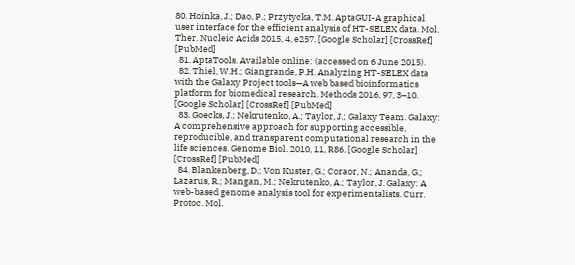80. Hoinka, J.; Dao, P.; Przytycka, T.M. AptaGUI-A graphical user interface for the efficient analysis of HT-SELEX data. Mol. Ther. Nucleic Acids 2015, 4, e257. [Google Scholar] [CrossRef] [PubMed]
  81. AptaTools. Available online: (accessed on 6 June 2015).
  82. Thiel, W.H.; Giangrande, P.H. Analyzing HT-SELEX data with the Galaxy Project tools—A web based bioinformatics platform for biomedical research. Methods 2016, 97, 3–10. [Google Scholar] [CrossRef] [PubMed]
  83. Goecks, J.; Nekrutenko, A.; Taylor, J.; Galaxy Team. Galaxy: A comprehensive approach for supporting accessible, reproducible, and transparent computational research in the life sciences. Genome Biol. 2010, 11, R86. [Google Scholar] [CrossRef] [PubMed]
  84. Blankenberg, D.; Von Kuster, G.; Coraor, N.; Ananda, G.; Lazarus, R.; Mangan, M.; Nekrutenko, A.; Taylor, J. Galaxy: A web-based genome analysis tool for experimentalists. Curr. Protoc. Mol.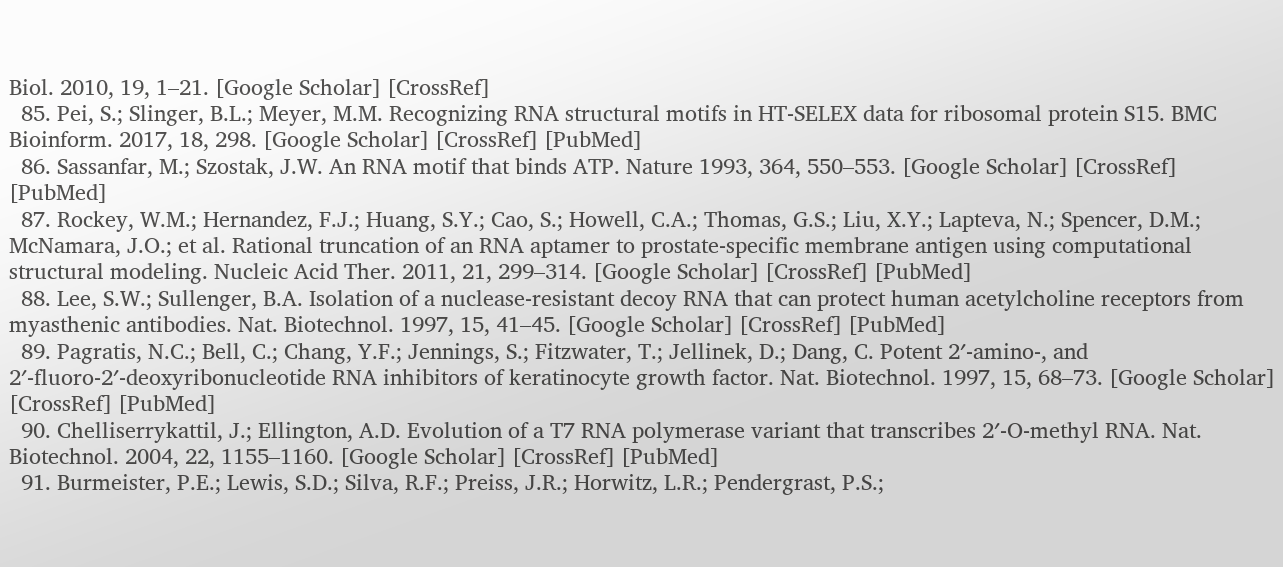Biol. 2010, 19, 1–21. [Google Scholar] [CrossRef]
  85. Pei, S.; Slinger, B.L.; Meyer, M.M. Recognizing RNA structural motifs in HT-SELEX data for ribosomal protein S15. BMC Bioinform. 2017, 18, 298. [Google Scholar] [CrossRef] [PubMed]
  86. Sassanfar, M.; Szostak, J.W. An RNA motif that binds ATP. Nature 1993, 364, 550–553. [Google Scholar] [CrossRef] [PubMed]
  87. Rockey, W.M.; Hernandez, F.J.; Huang, S.Y.; Cao, S.; Howell, C.A.; Thomas, G.S.; Liu, X.Y.; Lapteva, N.; Spencer, D.M.; McNamara, J.O.; et al. Rational truncation of an RNA aptamer to prostate-specific membrane antigen using computational structural modeling. Nucleic Acid Ther. 2011, 21, 299–314. [Google Scholar] [CrossRef] [PubMed]
  88. Lee, S.W.; Sullenger, B.A. Isolation of a nuclease-resistant decoy RNA that can protect human acetylcholine receptors from myasthenic antibodies. Nat. Biotechnol. 1997, 15, 41–45. [Google Scholar] [CrossRef] [PubMed]
  89. Pagratis, N.C.; Bell, C.; Chang, Y.F.; Jennings, S.; Fitzwater, T.; Jellinek, D.; Dang, C. Potent 2′-amino-, and 2′-fluoro-2′-deoxyribonucleotide RNA inhibitors of keratinocyte growth factor. Nat. Biotechnol. 1997, 15, 68–73. [Google Scholar] [CrossRef] [PubMed]
  90. Chelliserrykattil, J.; Ellington, A.D. Evolution of a T7 RNA polymerase variant that transcribes 2′-O-methyl RNA. Nat. Biotechnol. 2004, 22, 1155–1160. [Google Scholar] [CrossRef] [PubMed]
  91. Burmeister, P.E.; Lewis, S.D.; Silva, R.F.; Preiss, J.R.; Horwitz, L.R.; Pendergrast, P.S.;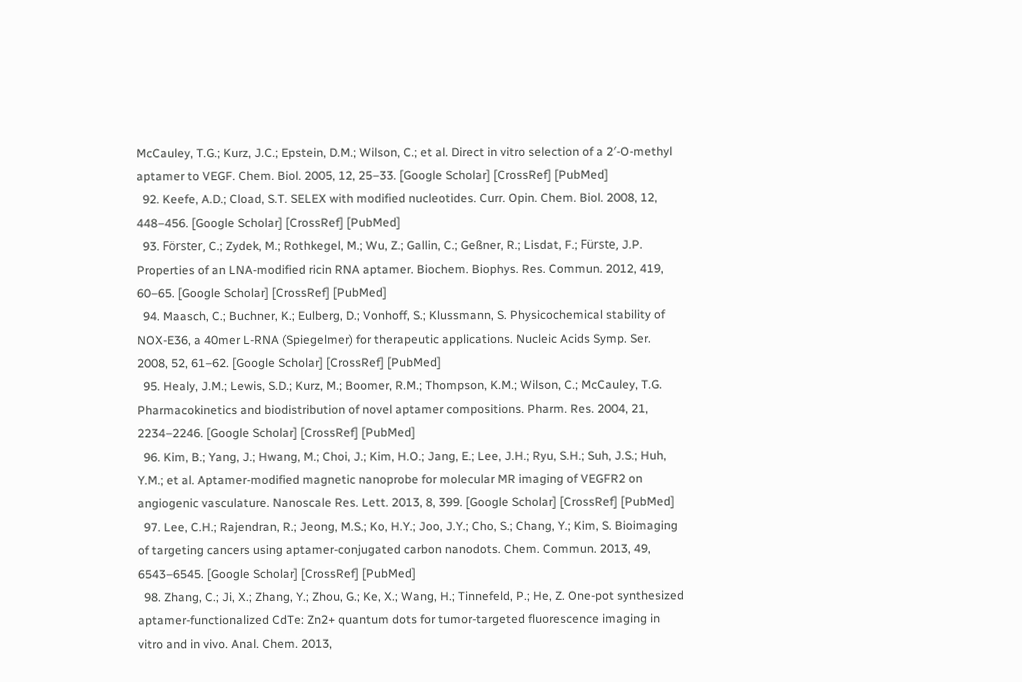McCauley, T.G.; Kurz, J.C.; Epstein, D.M.; Wilson, C.; et al. Direct in vitro selection of a 2′-O-methyl aptamer to VEGF. Chem. Biol. 2005, 12, 25–33. [Google Scholar] [CrossRef] [PubMed]
  92. Keefe, A.D.; Cload, S.T. SELEX with modified nucleotides. Curr. Opin. Chem. Biol. 2008, 12, 448–456. [Google Scholar] [CrossRef] [PubMed]
  93. Förster, C.; Zydek, M.; Rothkegel, M.; Wu, Z.; Gallin, C.; Geßner, R.; Lisdat, F.; Fürste, J.P. Properties of an LNA-modified ricin RNA aptamer. Biochem. Biophys. Res. Commun. 2012, 419, 60–65. [Google Scholar] [CrossRef] [PubMed]
  94. Maasch, C.; Buchner, K.; Eulberg, D.; Vonhoff, S.; Klussmann, S. Physicochemical stability of NOX-E36, a 40mer L-RNA (Spiegelmer) for therapeutic applications. Nucleic Acids Symp. Ser. 2008, 52, 61–62. [Google Scholar] [CrossRef] [PubMed]
  95. Healy, J.M.; Lewis, S.D.; Kurz, M.; Boomer, R.M.; Thompson, K.M.; Wilson, C.; McCauley, T.G. Pharmacokinetics and biodistribution of novel aptamer compositions. Pharm. Res. 2004, 21, 2234–2246. [Google Scholar] [CrossRef] [PubMed]
  96. Kim, B.; Yang, J.; Hwang, M.; Choi, J.; Kim, H.O.; Jang, E.; Lee, J.H.; Ryu, S.H.; Suh, J.S.; Huh, Y.M.; et al. Aptamer-modified magnetic nanoprobe for molecular MR imaging of VEGFR2 on angiogenic vasculature. Nanoscale Res. Lett. 2013, 8, 399. [Google Scholar] [CrossRef] [PubMed]
  97. Lee, C.H.; Rajendran, R.; Jeong, M.S.; Ko, H.Y.; Joo, J.Y.; Cho, S.; Chang, Y.; Kim, S. Bioimaging of targeting cancers using aptamer-conjugated carbon nanodots. Chem. Commun. 2013, 49, 6543–6545. [Google Scholar] [CrossRef] [PubMed]
  98. Zhang, C.; Ji, X.; Zhang, Y.; Zhou, G.; Ke, X.; Wang, H.; Tinnefeld, P.; He, Z. One-pot synthesized aptamer-functionalized CdTe: Zn2+ quantum dots for tumor-targeted fluorescence imaging in vitro and in vivo. Anal. Chem. 2013,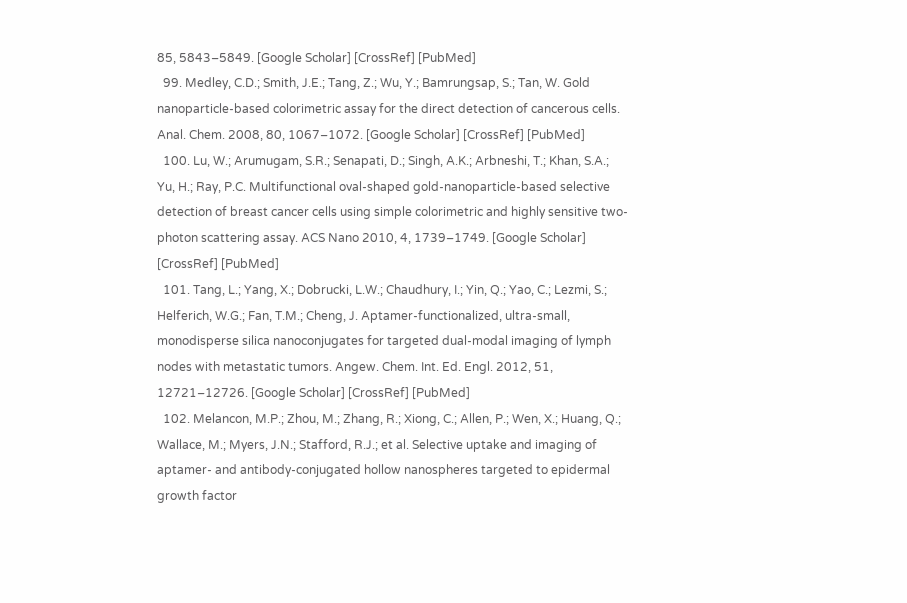85, 5843–5849. [Google Scholar] [CrossRef] [PubMed]
  99. Medley, C.D.; Smith, J.E.; Tang, Z.; Wu, Y.; Bamrungsap, S.; Tan, W. Gold nanoparticle-based colorimetric assay for the direct detection of cancerous cells. Anal. Chem. 2008, 80, 1067–1072. [Google Scholar] [CrossRef] [PubMed]
  100. Lu, W.; Arumugam, S.R.; Senapati, D.; Singh, A.K.; Arbneshi, T.; Khan, S.A.; Yu, H.; Ray, P.C. Multifunctional oval-shaped gold-nanoparticle-based selective detection of breast cancer cells using simple colorimetric and highly sensitive two-photon scattering assay. ACS Nano 2010, 4, 1739–1749. [Google Scholar] [CrossRef] [PubMed]
  101. Tang, L.; Yang, X.; Dobrucki, L.W.; Chaudhury, I.; Yin, Q.; Yao, C.; Lezmi, S.; Helferich, W.G.; Fan, T.M.; Cheng, J. Aptamer-functionalized, ultra-small, monodisperse silica nanoconjugates for targeted dual-modal imaging of lymph nodes with metastatic tumors. Angew. Chem. Int. Ed. Engl. 2012, 51, 12721–12726. [Google Scholar] [CrossRef] [PubMed]
  102. Melancon, M.P.; Zhou, M.; Zhang, R.; Xiong, C.; Allen, P.; Wen, X.; Huang, Q.; Wallace, M.; Myers, J.N.; Stafford, R.J.; et al. Selective uptake and imaging of aptamer- and antibody-conjugated hollow nanospheres targeted to epidermal growth factor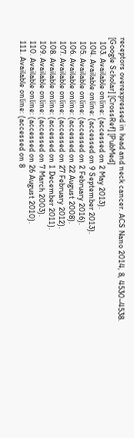receptors overexpressed in head and neck cancer. ACS Nano 2014, 8, 4530–4538. [Google Scholar] [CrossRef] [PubMed]
  103. Available online: (accessed on 2 May 2013).
  104. Available online: (accessed on 9 September 2013).
  105. Available online: (accessed on 2 February 2016).
  106. Available online: (accessed on 22 August 2008).
  107. Available online: (accessed on 27 February 2012).
  108. Available online: (accessed on 1 December 2011).
  109. Available online: (accessed on 7 March 2003).
  110. Available online: (accessed on 26 August 2010).
  111. Available online: (accessed on 8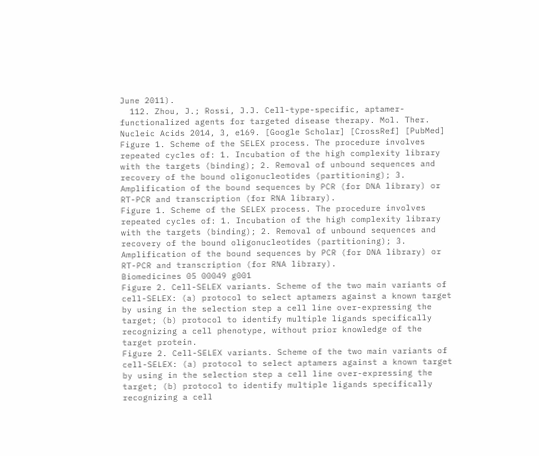June 2011).
  112. Zhou, J.; Rossi, J.J. Cell-type-specific, aptamer-functionalized agents for targeted disease therapy. Mol. Ther. Nucleic Acids 2014, 3, e169. [Google Scholar] [CrossRef] [PubMed]
Figure 1. Scheme of the SELEX process. The procedure involves repeated cycles of: 1. Incubation of the high complexity library with the targets (binding); 2. Removal of unbound sequences and recovery of the bound oligonucleotides (partitioning); 3. Amplification of the bound sequences by PCR (for DNA library) or RT-PCR and transcription (for RNA library).
Figure 1. Scheme of the SELEX process. The procedure involves repeated cycles of: 1. Incubation of the high complexity library with the targets (binding); 2. Removal of unbound sequences and recovery of the bound oligonucleotides (partitioning); 3. Amplification of the bound sequences by PCR (for DNA library) or RT-PCR and transcription (for RNA library).
Biomedicines 05 00049 g001
Figure 2. Cell-SELEX variants. Scheme of the two main variants of cell-SELEX: (a) protocol to select aptamers against a known target by using in the selection step a cell line over-expressing the target; (b) protocol to identify multiple ligands specifically recognizing a cell phenotype, without prior knowledge of the target protein.
Figure 2. Cell-SELEX variants. Scheme of the two main variants of cell-SELEX: (a) protocol to select aptamers against a known target by using in the selection step a cell line over-expressing the target; (b) protocol to identify multiple ligands specifically recognizing a cell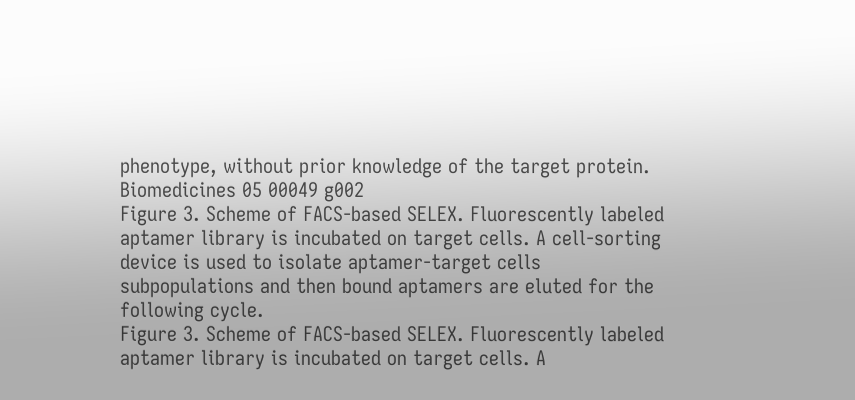phenotype, without prior knowledge of the target protein.
Biomedicines 05 00049 g002
Figure 3. Scheme of FACS-based SELEX. Fluorescently labeled aptamer library is incubated on target cells. A cell-sorting device is used to isolate aptamer-target cells subpopulations and then bound aptamers are eluted for the following cycle.
Figure 3. Scheme of FACS-based SELEX. Fluorescently labeled aptamer library is incubated on target cells. A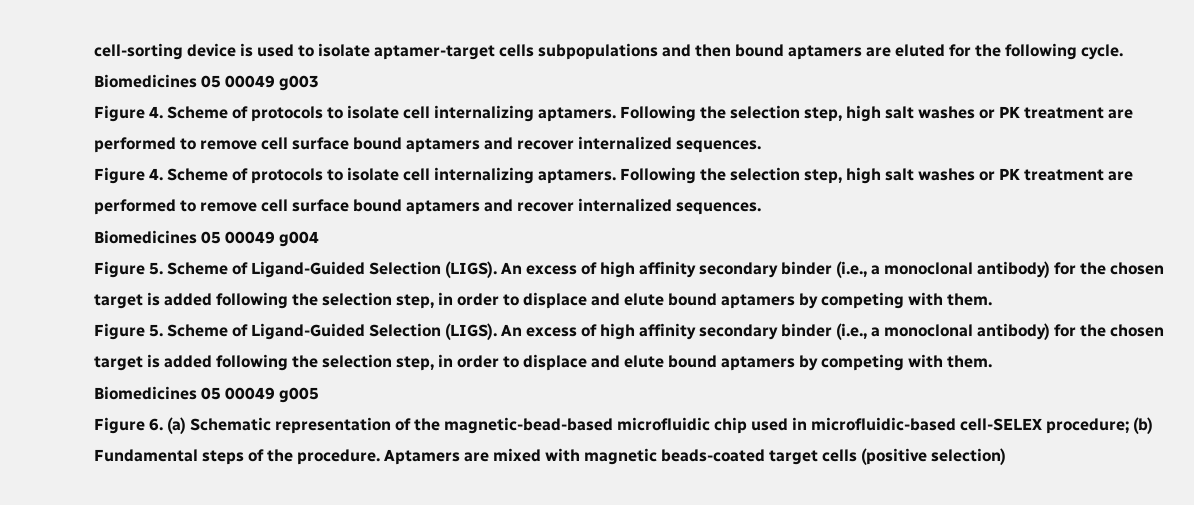cell-sorting device is used to isolate aptamer-target cells subpopulations and then bound aptamers are eluted for the following cycle.
Biomedicines 05 00049 g003
Figure 4. Scheme of protocols to isolate cell internalizing aptamers. Following the selection step, high salt washes or PK treatment are performed to remove cell surface bound aptamers and recover internalized sequences.
Figure 4. Scheme of protocols to isolate cell internalizing aptamers. Following the selection step, high salt washes or PK treatment are performed to remove cell surface bound aptamers and recover internalized sequences.
Biomedicines 05 00049 g004
Figure 5. Scheme of Ligand-Guided Selection (LIGS). An excess of high affinity secondary binder (i.e., a monoclonal antibody) for the chosen target is added following the selection step, in order to displace and elute bound aptamers by competing with them.
Figure 5. Scheme of Ligand-Guided Selection (LIGS). An excess of high affinity secondary binder (i.e., a monoclonal antibody) for the chosen target is added following the selection step, in order to displace and elute bound aptamers by competing with them.
Biomedicines 05 00049 g005
Figure 6. (a) Schematic representation of the magnetic-bead-based microfluidic chip used in microfluidic-based cell-SELEX procedure; (b) Fundamental steps of the procedure. Aptamers are mixed with magnetic beads-coated target cells (positive selection)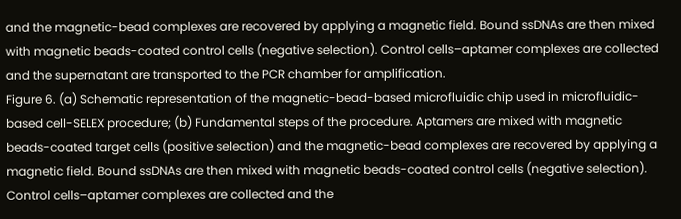and the magnetic-bead complexes are recovered by applying a magnetic field. Bound ssDNAs are then mixed with magnetic beads-coated control cells (negative selection). Control cells–aptamer complexes are collected and the supernatant are transported to the PCR chamber for amplification.
Figure 6. (a) Schematic representation of the magnetic-bead-based microfluidic chip used in microfluidic-based cell-SELEX procedure; (b) Fundamental steps of the procedure. Aptamers are mixed with magnetic beads-coated target cells (positive selection) and the magnetic-bead complexes are recovered by applying a magnetic field. Bound ssDNAs are then mixed with magnetic beads-coated control cells (negative selection). Control cells–aptamer complexes are collected and the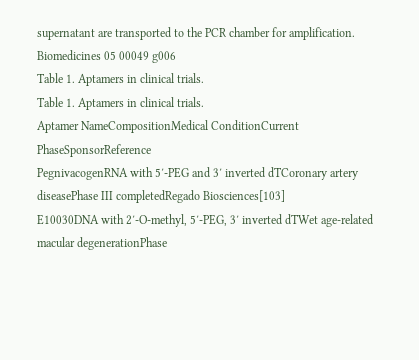supernatant are transported to the PCR chamber for amplification.
Biomedicines 05 00049 g006
Table 1. Aptamers in clinical trials.
Table 1. Aptamers in clinical trials.
Aptamer NameCompositionMedical ConditionCurrent PhaseSponsorReference
PegnivacogenRNA with 5′-PEG and 3′ inverted dTCoronary artery diseasePhase III completedRegado Biosciences[103]
E10030DNA with 2′-O-methyl, 5′-PEG, 3′ inverted dTWet age-related macular degenerationPhase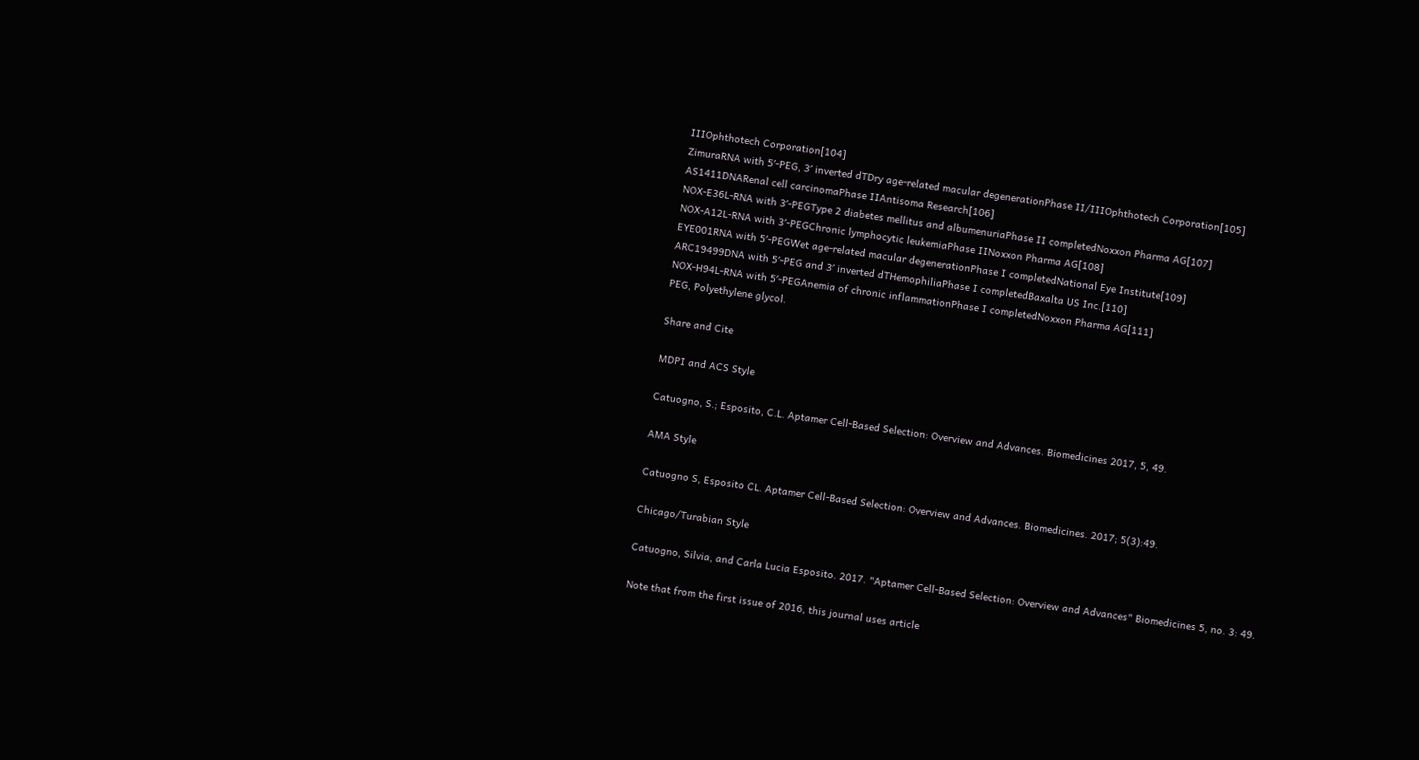IIIOphthotech Corporation[104]
ZimuraRNA with 5′-PEG, 3′ inverted dTDry age-related macular degenerationPhase II/IIIOphthotech Corporation[105]
AS1411DNARenal cell carcinomaPhase IIAntisoma Research[106]
NOX-E36L-RNA with 3′-PEGType 2 diabetes mellitus and albumenuriaPhase II completedNoxxon Pharma AG[107]
NOX-A12L-RNA with 3′-PEGChronic lymphocytic leukemiaPhase IINoxxon Pharma AG[108]
EYE001RNA with 5′-PEGWet age-related macular degenerationPhase I completedNational Eye Institute[109]
ARC19499DNA with 5′-PEG and 3′ inverted dTHemophiliaPhase I completedBaxalta US Inc.[110]
NOX-H94L-RNA with 5′-PEGAnemia of chronic inflammationPhase I completedNoxxon Pharma AG[111]
PEG, Polyethylene glycol.

Share and Cite

MDPI and ACS Style

Catuogno, S.; Esposito, C.L. Aptamer Cell-Based Selection: Overview and Advances. Biomedicines 2017, 5, 49.

AMA Style

Catuogno S, Esposito CL. Aptamer Cell-Based Selection: Overview and Advances. Biomedicines. 2017; 5(3):49.

Chicago/Turabian Style

Catuogno, Silvia, and Carla Lucia Esposito. 2017. "Aptamer Cell-Based Selection: Overview and Advances" Biomedicines 5, no. 3: 49.

Note that from the first issue of 2016, this journal uses article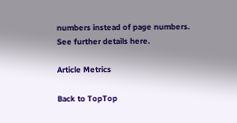numbers instead of page numbers. See further details here.

Article Metrics

Back to TopTop